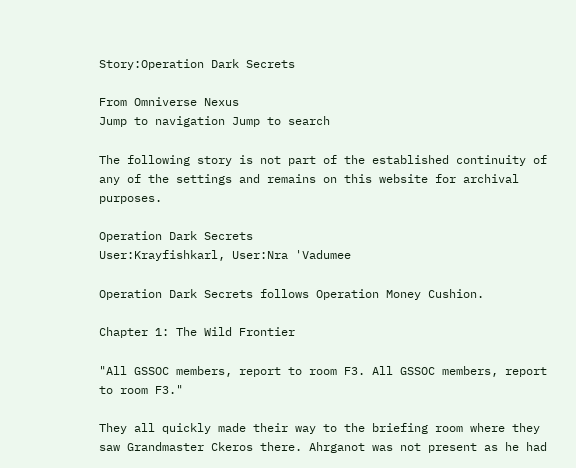Story:Operation Dark Secrets

From Omniverse Nexus
Jump to navigation Jump to search

The following story is not part of the established continuity of any of the settings and remains on this website for archival purposes.

Operation Dark Secrets
User:Krayfishkarl, User:Nra 'Vadumee

Operation Dark Secrets follows Operation Money Cushion.

Chapter 1: The Wild Frontier

"All GSSOC members, report to room F3. All GSSOC members, report to room F3."

They all quickly made their way to the briefing room where they saw Grandmaster Ckeros there. Ahrganot was not present as he had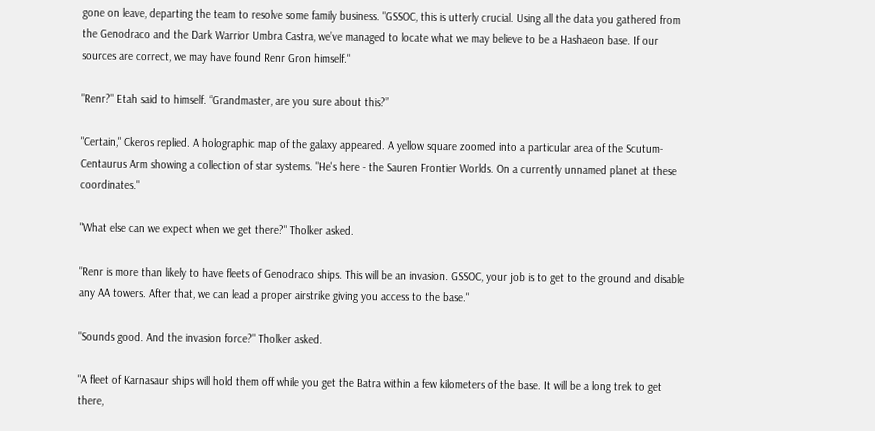gone on leave, departing the team to resolve some family business. "GSSOC, this is utterly crucial. Using all the data you gathered from the Genodraco and the Dark Warrior Umbra Castra, we’ve managed to locate what we may believe to be a Hashaeon base. If our sources are correct, we may have found Renr Gron himself."

"Renr?" Etah said to himself. “Grandmaster, are you sure about this?”

"Certain," Ckeros replied. A holographic map of the galaxy appeared. A yellow square zoomed into a particular area of the Scutum-Centaurus Arm showing a collection of star systems. "He's here - the Sauren Frontier Worlds. On a currently unnamed planet at these coordinates."

"What else can we expect when we get there?" Tholker asked.

"Renr is more than likely to have fleets of Genodraco ships. This will be an invasion. GSSOC, your job is to get to the ground and disable any AA towers. After that, we can lead a proper airstrike giving you access to the base."

"Sounds good. And the invasion force?" Tholker asked.

"A fleet of Karnasaur ships will hold them off while you get the Batra within a few kilometers of the base. It will be a long trek to get there,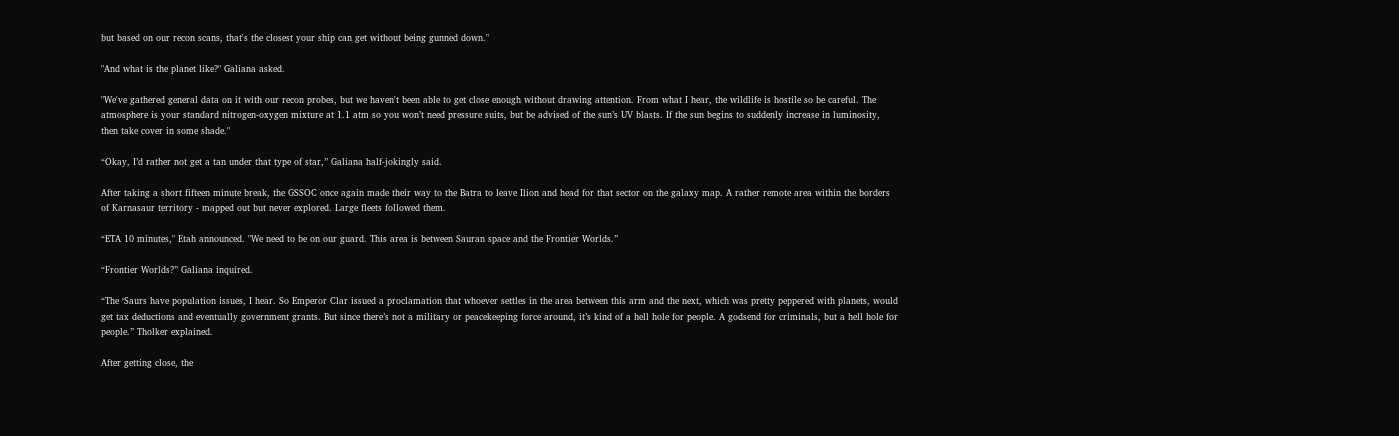but based on our recon scans, that's the closest your ship can get without being gunned down."

"And what is the planet like?" Galiana asked.

"We've gathered general data on it with our recon probes, but we haven't been able to get close enough without drawing attention. From what I hear, the wildlife is hostile so be careful. The atmosphere is your standard nitrogen-oxygen mixture at 1.1 atm so you won’t need pressure suits, but be advised of the sun’s UV blasts. If the sun begins to suddenly increase in luminosity, then take cover in some shade."

“Okay, I’d rather not get a tan under that type of star,” Galiana half-jokingly said.

After taking a short fifteen minute break, the GSSOC once again made their way to the Batra to leave Ilion and head for that sector on the galaxy map. A rather remote area within the borders of Karnasaur territory - mapped out but never explored. Large fleets followed them.

“ETA 10 minutes," Etah announced. "We need to be on our guard. This area is between Sauran space and the Frontier Worlds.”

“Frontier Worlds?” Galiana inquired.

“The ‘Saurs have population issues, I hear. So Emperor Clar issued a proclamation that whoever settles in the area between this arm and the next, which was pretty peppered with planets, would get tax deductions and eventually government grants. But since there’s not a military or peacekeeping force around, it’s kind of a hell hole for people. A godsend for criminals, but a hell hole for people.” Tholker explained.

After getting close, the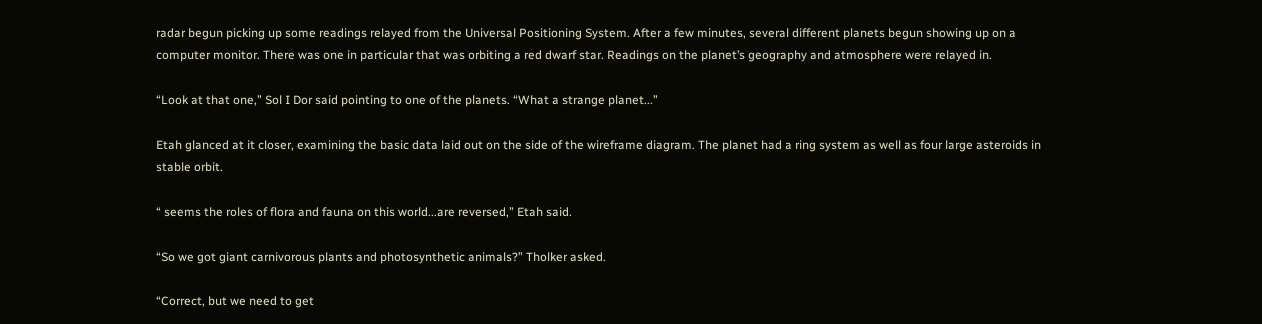radar begun picking up some readings relayed from the Universal Positioning System. After a few minutes, several different planets begun showing up on a computer monitor. There was one in particular that was orbiting a red dwarf star. Readings on the planet’s geography and atmosphere were relayed in.

“Look at that one,” Sol I Dor said pointing to one of the planets. “What a strange planet...”

Etah glanced at it closer, examining the basic data laid out on the side of the wireframe diagram. The planet had a ring system as well as four large asteroids in stable orbit.

“ seems the roles of flora and fauna on this world...are reversed,” Etah said.

“So we got giant carnivorous plants and photosynthetic animals?” Tholker asked.

“Correct, but we need to get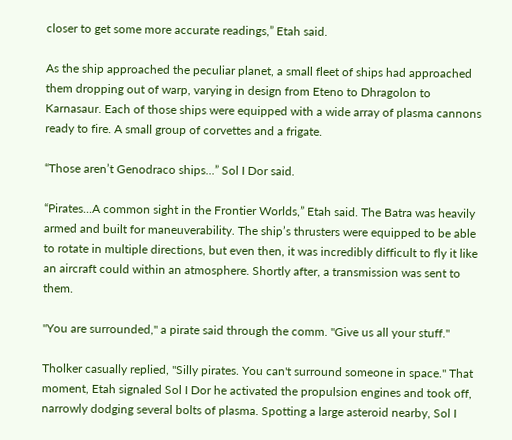closer to get some more accurate readings,” Etah said.

As the ship approached the peculiar planet, a small fleet of ships had approached them dropping out of warp, varying in design from Eteno to Dhragolon to Karnasaur. Each of those ships were equipped with a wide array of plasma cannons ready to fire. A small group of corvettes and a frigate.

“Those aren’t Genodraco ships...” Sol I Dor said.

“Pirates...A common sight in the Frontier Worlds,” Etah said. The Batra was heavily armed and built for maneuverability. The ship’s thrusters were equipped to be able to rotate in multiple directions, but even then, it was incredibly difficult to fly it like an aircraft could within an atmosphere. Shortly after, a transmission was sent to them.

"You are surrounded," a pirate said through the comm. "Give us all your stuff."

Tholker casually replied, "Silly pirates. You can't surround someone in space." That moment, Etah signaled Sol I Dor he activated the propulsion engines and took off, narrowly dodging several bolts of plasma. Spotting a large asteroid nearby, Sol I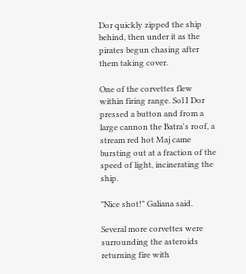Dor quickly zipped the ship behind, then under it as the pirates begun chasing after them taking cover.

One of the corvettes flew within firing range. Sol I Dor pressed a button and from a large cannon the Batra's roof, a stream red hot Maj came bursting out at a fraction of the speed of light, incinerating the ship.

"Nice shot!" Galiana said.

Several more corvettes were surrounding the asteroids returning fire with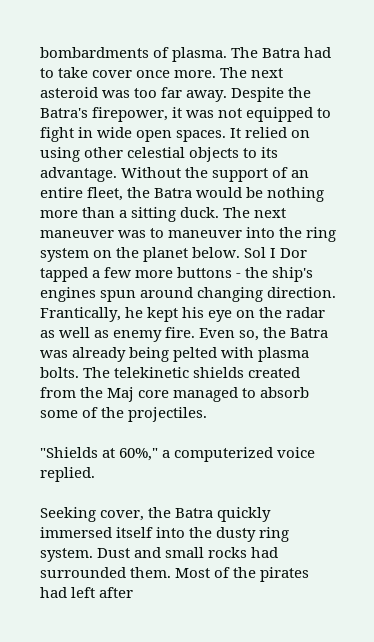bombardments of plasma. The Batra had to take cover once more. The next asteroid was too far away. Despite the Batra's firepower, it was not equipped to fight in wide open spaces. It relied on using other celestial objects to its advantage. Without the support of an entire fleet, the Batra would be nothing more than a sitting duck. The next maneuver was to maneuver into the ring system on the planet below. Sol I Dor tapped a few more buttons - the ship's engines spun around changing direction. Frantically, he kept his eye on the radar as well as enemy fire. Even so, the Batra was already being pelted with plasma bolts. The telekinetic shields created from the Maj core managed to absorb some of the projectiles.

"Shields at 60%," a computerized voice replied.

Seeking cover, the Batra quickly immersed itself into the dusty ring system. Dust and small rocks had surrounded them. Most of the pirates had left after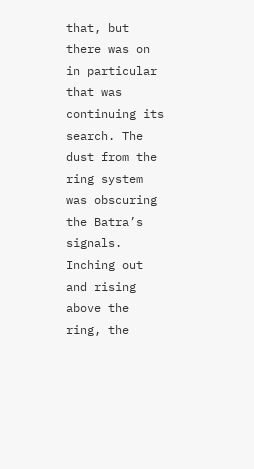that, but there was on in particular that was continuing its search. The dust from the ring system was obscuring the Batra’s signals. Inching out and rising above the ring, the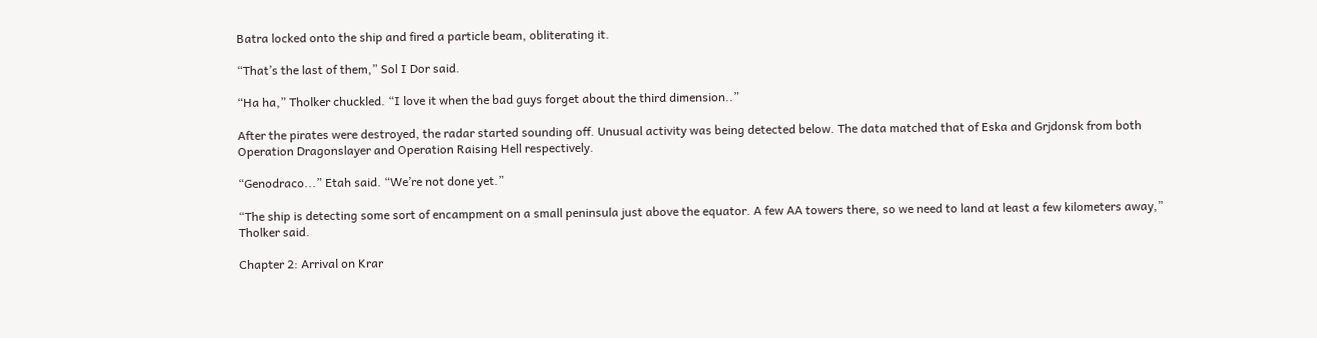Batra locked onto the ship and fired a particle beam, obliterating it.

“That’s the last of them,” Sol I Dor said.

“Ha ha,” Tholker chuckled. “I love it when the bad guys forget about the third dimension..”

After the pirates were destroyed, the radar started sounding off. Unusual activity was being detected below. The data matched that of Eska and Grjdonsk from both Operation Dragonslayer and Operation Raising Hell respectively.

“Genodraco...” Etah said. “We’re not done yet.”

“The ship is detecting some sort of encampment on a small peninsula just above the equator. A few AA towers there, so we need to land at least a few kilometers away,” Tholker said.

Chapter 2: Arrival on Krar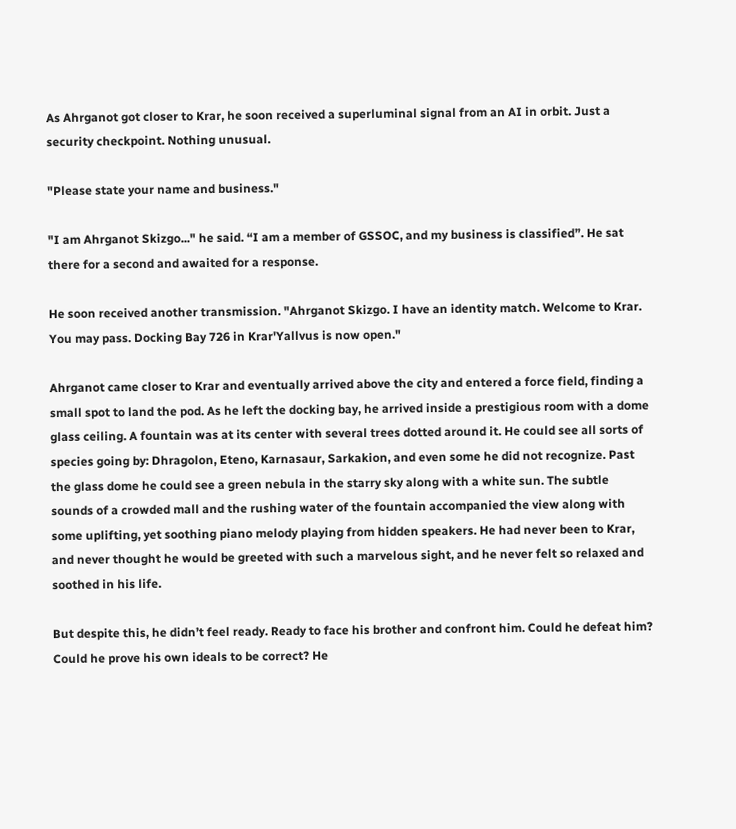As Ahrganot got closer to Krar, he soon received a superluminal signal from an AI in orbit. Just a security checkpoint. Nothing unusual.

"Please state your name and business."

"I am Ahrganot Skizgo..." he said. “I am a member of GSSOC, and my business is classified”. He sat there for a second and awaited for a response.

He soon received another transmission. "Ahrganot Skizgo. I have an identity match. Welcome to Krar. You may pass. Docking Bay 726 in Krar'Yallvus is now open."

Ahrganot came closer to Krar and eventually arrived above the city and entered a force field, finding a small spot to land the pod. As he left the docking bay, he arrived inside a prestigious room with a dome glass ceiling. A fountain was at its center with several trees dotted around it. He could see all sorts of species going by: Dhragolon, Eteno, Karnasaur, Sarkakion, and even some he did not recognize. Past the glass dome he could see a green nebula in the starry sky along with a white sun. The subtle sounds of a crowded mall and the rushing water of the fountain accompanied the view along with some uplifting, yet soothing piano melody playing from hidden speakers. He had never been to Krar, and never thought he would be greeted with such a marvelous sight, and he never felt so relaxed and soothed in his life.

But despite this, he didn’t feel ready. Ready to face his brother and confront him. Could he defeat him? Could he prove his own ideals to be correct? He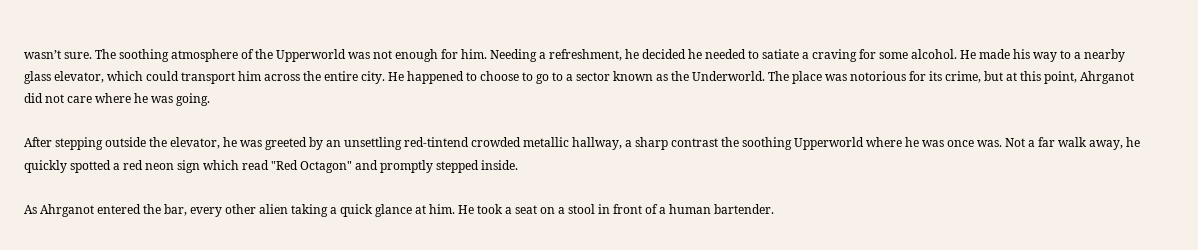wasn’t sure. The soothing atmosphere of the Upperworld was not enough for him. Needing a refreshment, he decided he needed to satiate a craving for some alcohol. He made his way to a nearby glass elevator, which could transport him across the entire city. He happened to choose to go to a sector known as the Underworld. The place was notorious for its crime, but at this point, Ahrganot did not care where he was going.

After stepping outside the elevator, he was greeted by an unsettling red-tintend crowded metallic hallway, a sharp contrast the soothing Upperworld where he was once was. Not a far walk away, he quickly spotted a red neon sign which read "Red Octagon" and promptly stepped inside.

As Ahrganot entered the bar, every other alien taking a quick glance at him. He took a seat on a stool in front of a human bartender.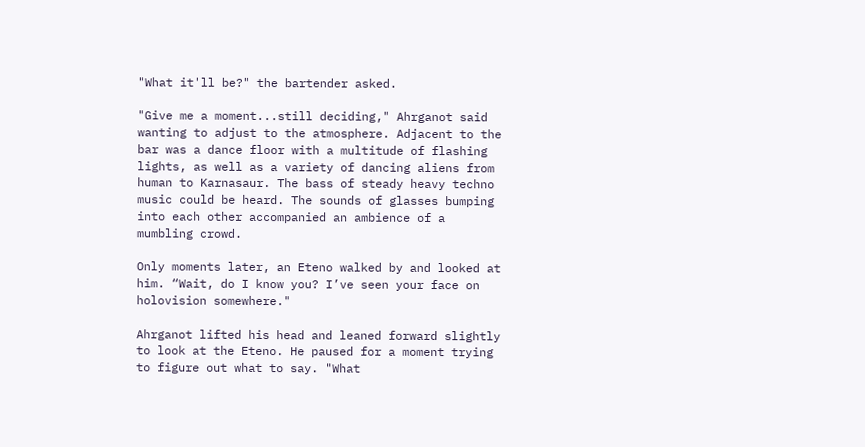"What it'll be?" the bartender asked.

"Give me a moment...still deciding," Ahrganot said wanting to adjust to the atmosphere. Adjacent to the bar was a dance floor with a multitude of flashing lights, as well as a variety of dancing aliens from human to Karnasaur. The bass of steady heavy techno music could be heard. The sounds of glasses bumping into each other accompanied an ambience of a mumbling crowd.

Only moments later, an Eteno walked by and looked at him. “Wait, do I know you? I’ve seen your face on holovision somewhere."

Ahrganot lifted his head and leaned forward slightly to look at the Eteno. He paused for a moment trying to figure out what to say. "What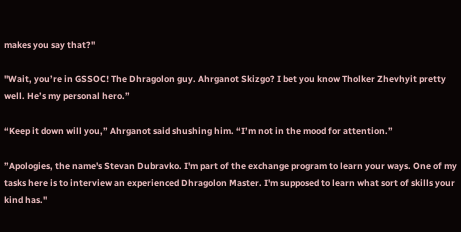makes you say that?"

"Wait, you’re in GSSOC! The Dhragolon guy. Ahrganot Skizgo? I bet you know Tholker Zhevhyit pretty well. He’s my personal hero.”

“Keep it down will you,” Ahrganot said shushing him. “I’m not in the mood for attention.”

”Apologies, the name's Stevan Dubravko. I'm part of the exchange program to learn your ways. One of my tasks here is to interview an experienced Dhragolon Master. I'm supposed to learn what sort of skills your kind has."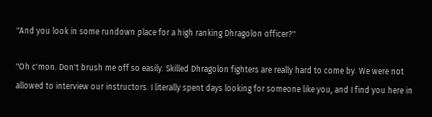"And you look in some rundown place for a high ranking Dhragolon officer?"

"Oh c'mon. Don't brush me off so easily. Skilled Dhragolon fighters are really hard to come by. We were not allowed to interview our instructors. I literally spent days looking for someone like you, and I find you here in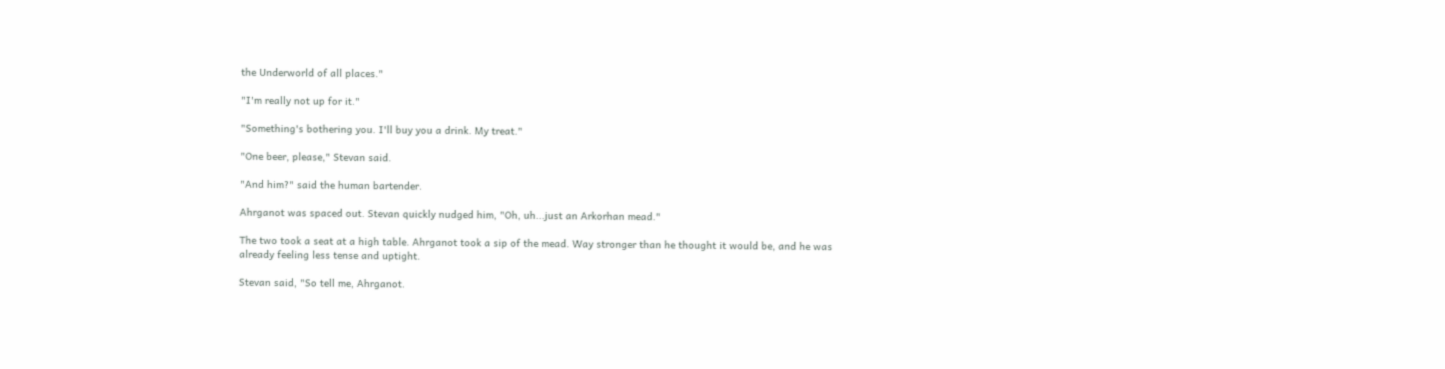the Underworld of all places."

"I'm really not up for it."

"Something's bothering you. I'll buy you a drink. My treat."

"One beer, please," Stevan said.

"And him?" said the human bartender.

Ahrganot was spaced out. Stevan quickly nudged him, "Oh, uh...just an Arkorhan mead."

The two took a seat at a high table. Ahrganot took a sip of the mead. Way stronger than he thought it would be, and he was already feeling less tense and uptight.

Stevan said, "So tell me, Ahrganot.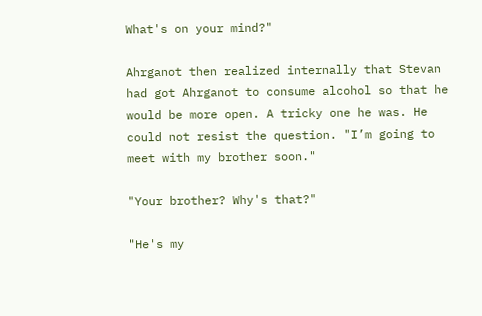What's on your mind?"

Ahrganot then realized internally that Stevan had got Ahrganot to consume alcohol so that he would be more open. A tricky one he was. He could not resist the question. "I’m going to meet with my brother soon."

"Your brother? Why's that?"

"He's my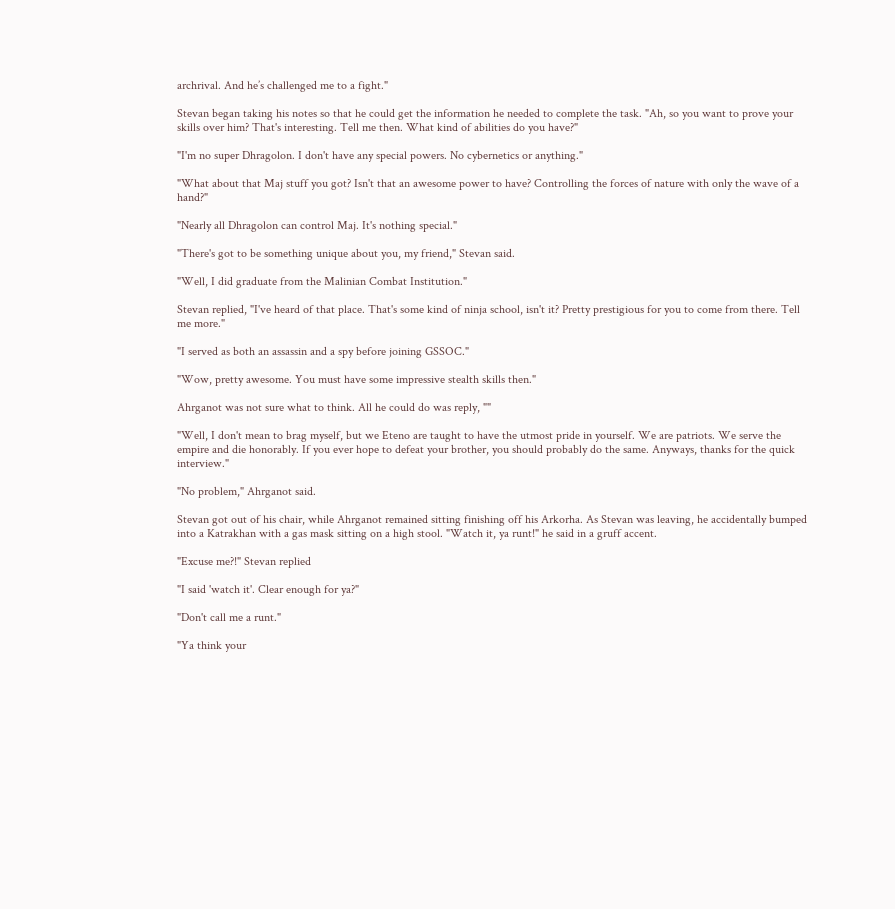archrival. And he’s challenged me to a fight."

Stevan began taking his notes so that he could get the information he needed to complete the task. "Ah, so you want to prove your skills over him? That's interesting. Tell me then. What kind of abilities do you have?"

"I'm no super Dhragolon. I don't have any special powers. No cybernetics or anything."

"What about that Maj stuff you got? Isn't that an awesome power to have? Controlling the forces of nature with only the wave of a hand?"

"Nearly all Dhragolon can control Maj. It's nothing special."

"There's got to be something unique about you, my friend," Stevan said.

"Well, I did graduate from the Malinian Combat Institution."

Stevan replied, "I've heard of that place. That's some kind of ninja school, isn't it? Pretty prestigious for you to come from there. Tell me more."

"I served as both an assassin and a spy before joining GSSOC."

"Wow, pretty awesome. You must have some impressive stealth skills then."

Ahrganot was not sure what to think. All he could do was reply, ""

"Well, I don't mean to brag myself, but we Eteno are taught to have the utmost pride in yourself. We are patriots. We serve the empire and die honorably. If you ever hope to defeat your brother, you should probably do the same. Anyways, thanks for the quick interview."

"No problem," Ahrganot said.

Stevan got out of his chair, while Ahrganot remained sitting finishing off his Arkorha. As Stevan was leaving, he accidentally bumped into a Katrakhan with a gas mask sitting on a high stool. "Watch it, ya runt!" he said in a gruff accent.

"Excuse me?!" Stevan replied

"I said 'watch it'. Clear enough for ya?"

"Don't call me a runt."

"Ya think your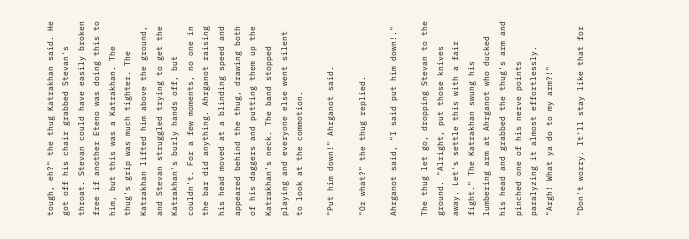tough, eh?" the thug Katrakhan said. He got off his chair grabbed Stevan's throat. Stevan could have easily broken free if another Eteno was doing this to him, but this was a Katrakhan. The thug's grip was much tighter. The Katrakhan lifted him above the ground, and Stevan struggled trying to get the Katrakhan's burly hands off, but couldn't. For a few moments, no one in the bar did anything. Ahrganot raising his head moved at a blinding speed and appeared behind the thug, drawing both of his daggers and putting them up the Katrakhan's neck. The band stopped playing and everyone else went silent to look at the commotion.

"Put him down!" Ahrganot said.

"Or what?" the thug replied.

Ahrganot said, "I said put him down!."

The thug let go, dropping Stevan to the ground. "Alright, put those knives away. Let's settle this with a fair fight." The Katrakhan swung his lumbering arm at Ahrganot who ducked his head and grabbed the thug's arm and pinched one of his nerve points paralyzing it almost effortlessly. "Argh! What ya do to my arm?!"

"Don't worry. It'll stay like that for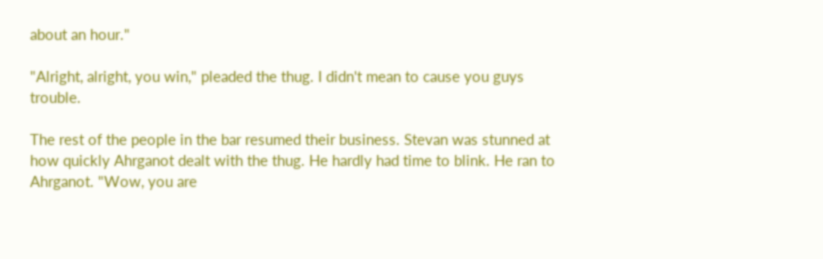about an hour."

"Alright, alright, you win," pleaded the thug. I didn't mean to cause you guys trouble.

The rest of the people in the bar resumed their business. Stevan was stunned at how quickly Ahrganot dealt with the thug. He hardly had time to blink. He ran to Ahrganot. "Wow, you are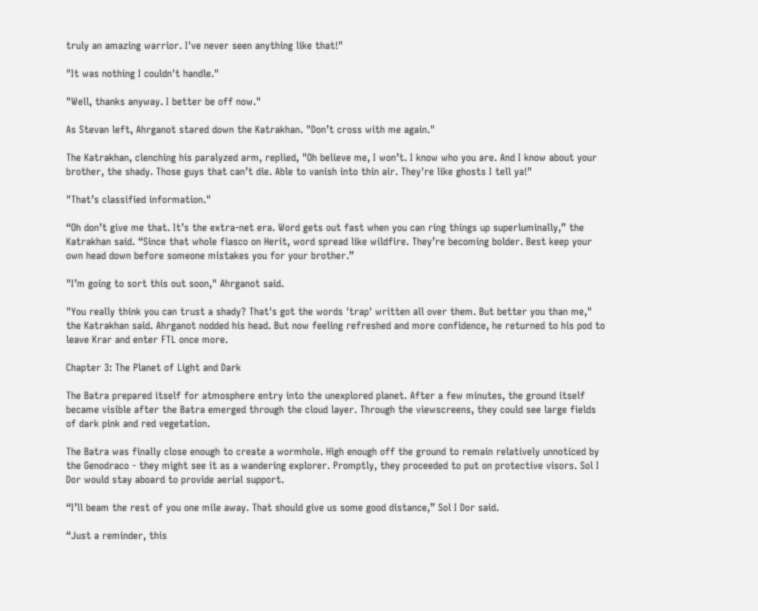truly an amazing warrior. I've never seen anything like that!"

"It was nothing I couldn't handle."

"Well, thanks anyway. I better be off now."

As Stevan left, Ahrganot stared down the Katrakhan. "Don’t cross with me again."

The Katrakhan, clenching his paralyzed arm, replied, "Oh believe me, I won’t. I know who you are. And I know about your brother, the shady. Those guys that can’t die. Able to vanish into thin air. They're like ghosts I tell ya!"

"That’s classified information."

“Oh don’t give me that. It’s the extra-net era. Word gets out fast when you can ring things up superluminally,” the Katrakhan said. “Since that whole fiasco on Herit, word spread like wildfire. They’re becoming bolder. Best keep your own head down before someone mistakes you for your brother.”

"I’m going to sort this out soon," Ahrganot said.

"You really think you can trust a shady? That's got the words 'trap' written all over them. But better you than me," the Katrakhan said. Ahrganot nodded his head. But now feeling refreshed and more confidence, he returned to his pod to leave Krar and enter FTL once more.

Chapter 3: The Planet of Light and Dark

The Batra prepared itself for atmosphere entry into the unexplored planet. After a few minutes, the ground itself became visible after the Batra emerged through the cloud layer. Through the viewscreens, they could see large fields of dark pink and red vegetation.

The Batra was finally close enough to create a wormhole. High enough off the ground to remain relatively unnoticed by the Genodraco - they might see it as a wandering explorer. Promptly, they proceeded to put on protective visors. Sol I Dor would stay aboard to provide aerial support.

“I’ll beam the rest of you one mile away. That should give us some good distance,” Sol I Dor said.

“Just a reminder, this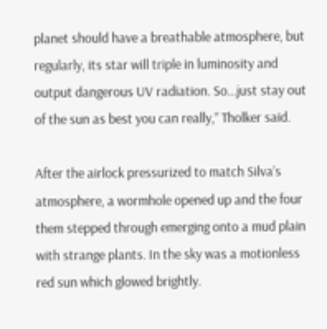planet should have a breathable atmosphere, but regularly, its star will triple in luminosity and output dangerous UV radiation. So...just stay out of the sun as best you can really,” Tholker said.

After the airlock pressurized to match Silva’s atmosphere, a wormhole opened up and the four them stepped through emerging onto a mud plain with strange plants. In the sky was a motionless red sun which glowed brightly.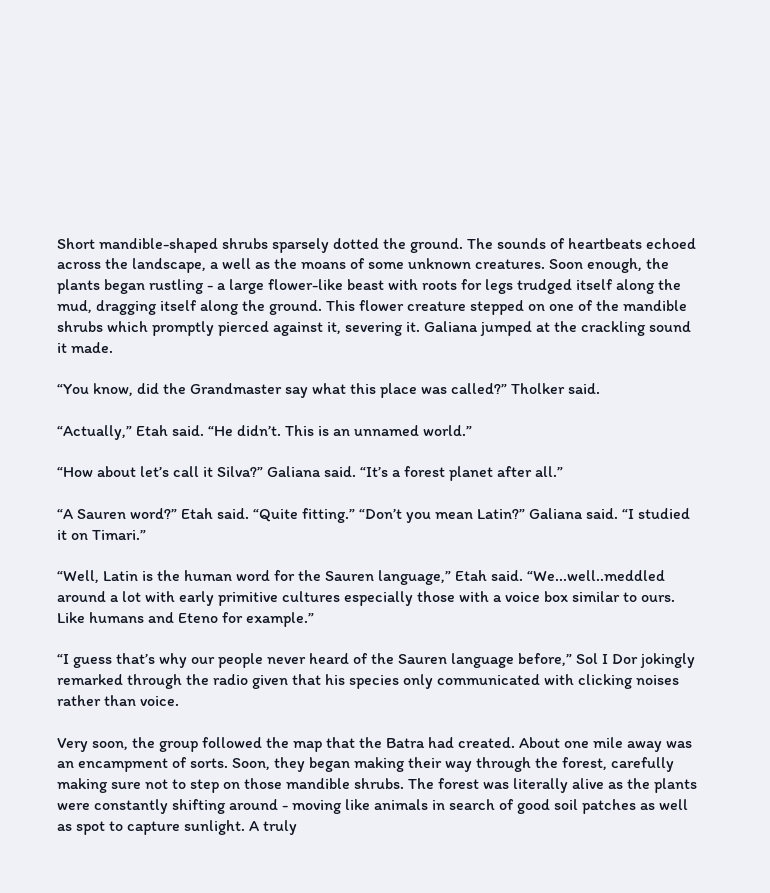Short mandible-shaped shrubs sparsely dotted the ground. The sounds of heartbeats echoed across the landscape, a well as the moans of some unknown creatures. Soon enough, the plants began rustling - a large flower-like beast with roots for legs trudged itself along the mud, dragging itself along the ground. This flower creature stepped on one of the mandible shrubs which promptly pierced against it, severing it. Galiana jumped at the crackling sound it made.

“You know, did the Grandmaster say what this place was called?” Tholker said.

“Actually,” Etah said. “He didn’t. This is an unnamed world.”

“How about let’s call it Silva?” Galiana said. “It’s a forest planet after all.”

“A Sauren word?” Etah said. “Quite fitting.” “Don’t you mean Latin?” Galiana said. “I studied it on Timari.”

“Well, Latin is the human word for the Sauren language,” Etah said. “We...well..meddled around a lot with early primitive cultures especially those with a voice box similar to ours. Like humans and Eteno for example.”

“I guess that’s why our people never heard of the Sauren language before,” Sol I Dor jokingly remarked through the radio given that his species only communicated with clicking noises rather than voice.

Very soon, the group followed the map that the Batra had created. About one mile away was an encampment of sorts. Soon, they began making their way through the forest, carefully making sure not to step on those mandible shrubs. The forest was literally alive as the plants were constantly shifting around - moving like animals in search of good soil patches as well as spot to capture sunlight. A truly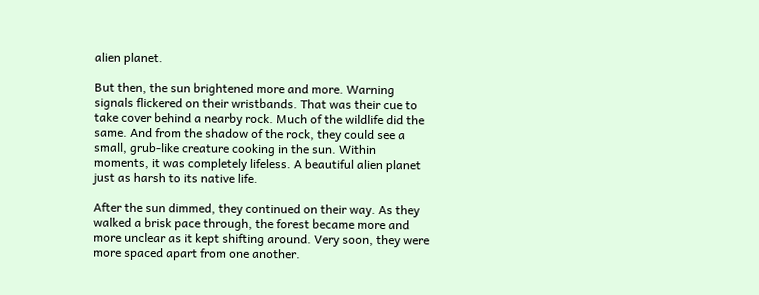alien planet.

But then, the sun brightened more and more. Warning signals flickered on their wristbands. That was their cue to take cover behind a nearby rock. Much of the wildlife did the same. And from the shadow of the rock, they could see a small, grub-like creature cooking in the sun. Within moments, it was completely lifeless. A beautiful alien planet just as harsh to its native life.

After the sun dimmed, they continued on their way. As they walked a brisk pace through, the forest became more and more unclear as it kept shifting around. Very soon, they were more spaced apart from one another.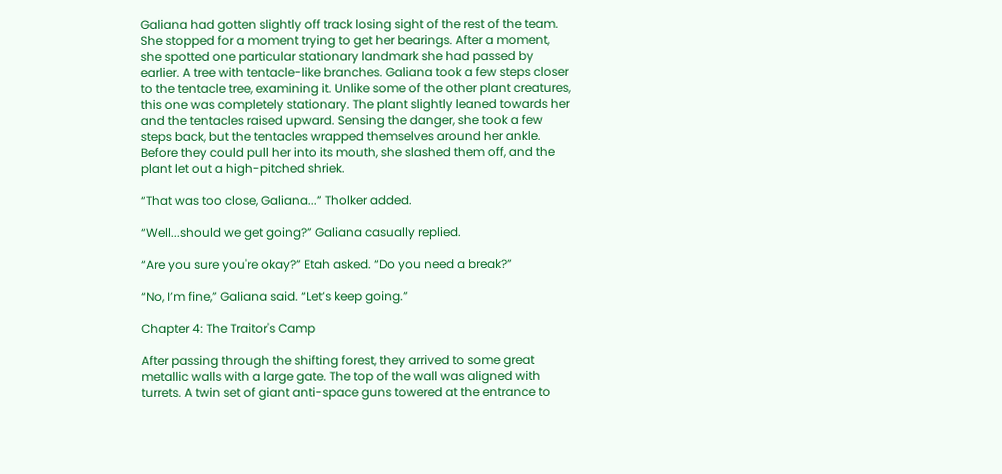Galiana had gotten slightly off track losing sight of the rest of the team. She stopped for a moment trying to get her bearings. After a moment, she spotted one particular stationary landmark she had passed by earlier. A tree with tentacle-like branches. Galiana took a few steps closer to the tentacle tree, examining it. Unlike some of the other plant creatures, this one was completely stationary. The plant slightly leaned towards her and the tentacles raised upward. Sensing the danger, she took a few steps back, but the tentacles wrapped themselves around her ankle. Before they could pull her into its mouth, she slashed them off, and the plant let out a high-pitched shriek.

“That was too close, Galiana...” Tholker added.

“Well...should we get going?” Galiana casually replied.

“Are you sure you're okay?” Etah asked. “Do you need a break?”

“No, I’m fine,” Galiana said. “Let’s keep going.”

Chapter 4: The Traitor's Camp

After passing through the shifting forest, they arrived to some great metallic walls with a large gate. The top of the wall was aligned with turrets. A twin set of giant anti-space guns towered at the entrance to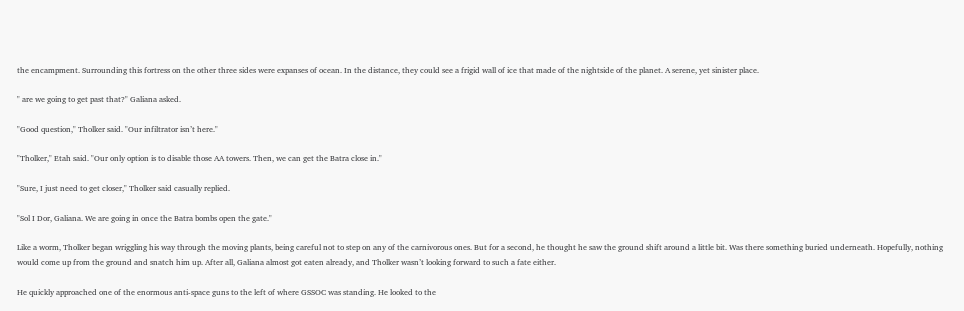the encampment. Surrounding this fortress on the other three sides were expanses of ocean. In the distance, they could see a frigid wall of ice that made of the nightside of the planet. A serene, yet sinister place.

" are we going to get past that?" Galiana asked.

"Good question," Tholker said. "Our infiltrator isn’t here."

"Tholker," Etah said. "Our only option is to disable those AA towers. Then, we can get the Batra close in."

"Sure, I just need to get closer," Tholker said casually replied.

"Sol I Dor, Galiana. We are going in once the Batra bombs open the gate."

Like a worm, Tholker began wriggling his way through the moving plants, being careful not to step on any of the carnivorous ones. But for a second, he thought he saw the ground shift around a little bit. Was there something buried underneath. Hopefully, nothing would come up from the ground and snatch him up. After all, Galiana almost got eaten already, and Tholker wasn’t looking forward to such a fate either.

He quickly approached one of the enormous anti-space guns to the left of where GSSOC was standing. He looked to the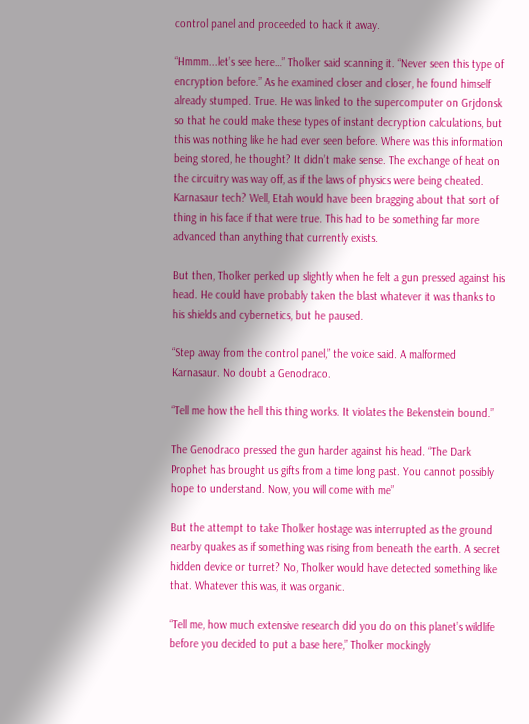control panel and proceeded to hack it away.

“Hmmm...let’s see here…” Tholker said scanning it. “Never seen this type of encryption before.” As he examined closer and closer, he found himself already stumped. True. He was linked to the supercomputer on Grjdonsk so that he could make these types of instant decryption calculations, but this was nothing like he had ever seen before. Where was this information being stored, he thought? It didn’t make sense. The exchange of heat on the circuitry was way off, as if the laws of physics were being cheated. Karnasaur tech? Well, Etah would have been bragging about that sort of thing in his face if that were true. This had to be something far more advanced than anything that currently exists.

But then, Tholker perked up slightly when he felt a gun pressed against his head. He could have probably taken the blast whatever it was thanks to his shields and cybernetics, but he paused.

“Step away from the control panel,” the voice said. A malformed Karnasaur. No doubt a Genodraco.

“Tell me how the hell this thing works. It violates the Bekenstein bound.”

The Genodraco pressed the gun harder against his head. “The Dark Prophet has brought us gifts from a time long past. You cannot possibly hope to understand. Now, you will come with me”

But the attempt to take Tholker hostage was interrupted as the ground nearby quakes as if something was rising from beneath the earth. A secret hidden device or turret? No, Tholker would have detected something like that. Whatever this was, it was organic.

“Tell me, how much extensive research did you do on this planet’s wildlife before you decided to put a base here,” Tholker mockingly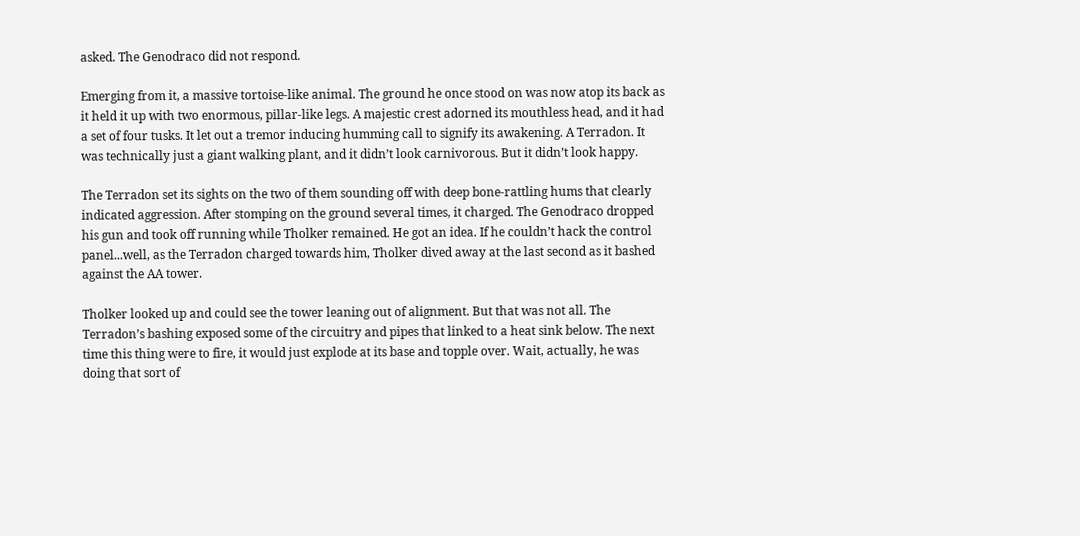asked. The Genodraco did not respond.

Emerging from it, a massive tortoise-like animal. The ground he once stood on was now atop its back as it held it up with two enormous, pillar-like legs. A majestic crest adorned its mouthless head, and it had a set of four tusks. It let out a tremor inducing humming call to signify its awakening. A Terradon. It was technically just a giant walking plant, and it didn’t look carnivorous. But it didn’t look happy.

The Terradon set its sights on the two of them sounding off with deep bone-rattling hums that clearly indicated aggression. After stomping on the ground several times, it charged. The Genodraco dropped his gun and took off running while Tholker remained. He got an idea. If he couldn’t hack the control panel...well, as the Terradon charged towards him, Tholker dived away at the last second as it bashed against the AA tower.

Tholker looked up and could see the tower leaning out of alignment. But that was not all. The Terradon’s bashing exposed some of the circuitry and pipes that linked to a heat sink below. The next time this thing were to fire, it would just explode at its base and topple over. Wait, actually, he was doing that sort of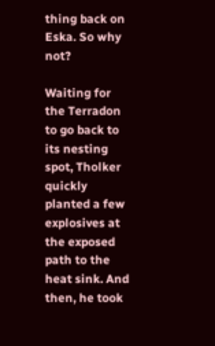thing back on Eska. So why not?

Waiting for the Terradon to go back to its nesting spot, Tholker quickly planted a few explosives at the exposed path to the heat sink. And then, he took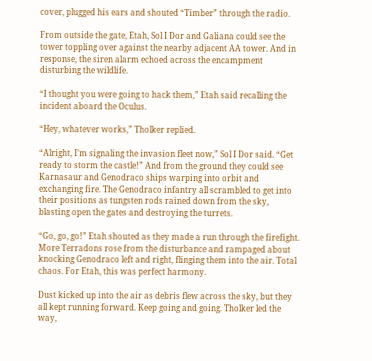cover, plugged his ears and shouted “Timber” through the radio.

From outside the gate, Etah, Sol I Dor and Galiana could see the tower toppling over against the nearby adjacent AA tower. And in response, the siren alarm echoed across the encampment disturbing the wildlife.

“I thought you were going to hack them,” Etah said recalling the incident aboard the Oculus.

“Hey, whatever works,” Tholker replied.

“Alright, I’m signaling the invasion fleet now,” Sol I Dor said. “Get ready to storm the castle!” And from the ground they could see Karnasaur and Genodraco ships warping into orbit and exchanging fire. The Genodraco infantry all scrambled to get into their positions as tungsten rods rained down from the sky, blasting open the gates and destroying the turrets.

“Go, go, go!” Etah shouted as they made a run through the firefight. More Terradons rose from the disturbance and rampaged about knocking Genodraco left and right, flinging them into the air. Total chaos. For Etah, this was perfect harmony.

Dust kicked up into the air as debris flew across the sky, but they all kept running forward. Keep going and going. Tholker led the way,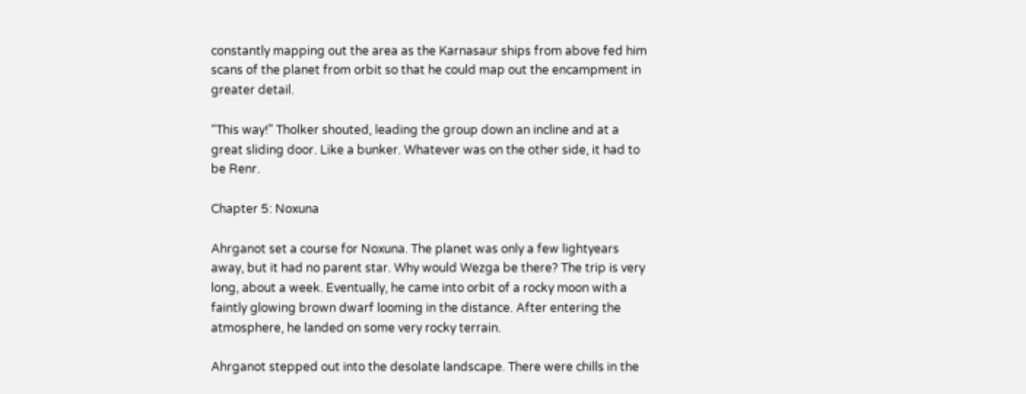constantly mapping out the area as the Karnasaur ships from above fed him scans of the planet from orbit so that he could map out the encampment in greater detail.

“This way!” Tholker shouted, leading the group down an incline and at a great sliding door. Like a bunker. Whatever was on the other side, it had to be Renr.

Chapter 5: Noxuna

Ahrganot set a course for Noxuna. The planet was only a few lightyears away, but it had no parent star. Why would Wezga be there? The trip is very long, about a week. Eventually, he came into orbit of a rocky moon with a faintly glowing brown dwarf looming in the distance. After entering the atmosphere, he landed on some very rocky terrain.

Ahrganot stepped out into the desolate landscape. There were chills in the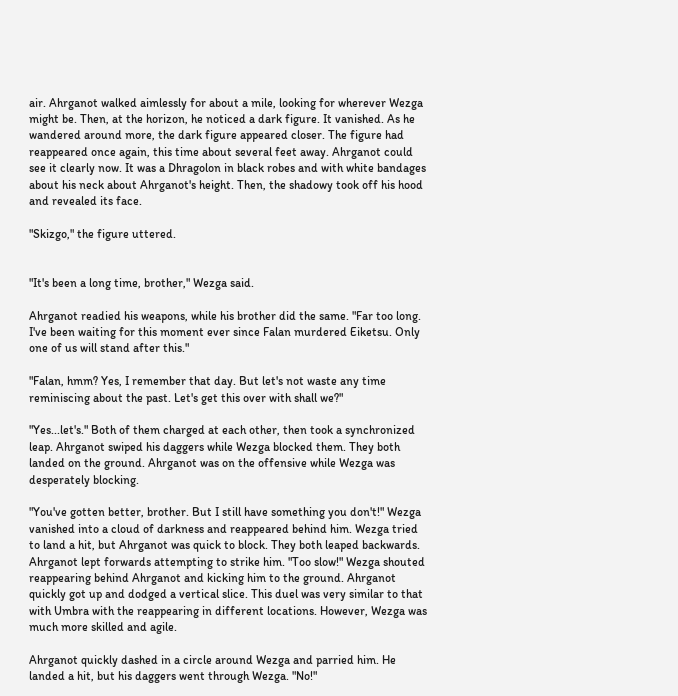air. Ahrganot walked aimlessly for about a mile, looking for wherever Wezga might be. Then, at the horizon, he noticed a dark figure. It vanished. As he wandered around more, the dark figure appeared closer. The figure had reappeared once again, this time about several feet away. Ahrganot could see it clearly now. It was a Dhragolon in black robes and with white bandages about his neck about Ahrganot's height. Then, the shadowy took off his hood and revealed its face.

"Skizgo," the figure uttered.


"It's been a long time, brother," Wezga said.

Ahrganot readied his weapons, while his brother did the same. "Far too long. I've been waiting for this moment ever since Falan murdered Eiketsu. Only one of us will stand after this."

"Falan, hmm? Yes, I remember that day. But let's not waste any time reminiscing about the past. Let's get this over with shall we?"

"Yes...let's." Both of them charged at each other, then took a synchronized leap. Ahrganot swiped his daggers while Wezga blocked them. They both landed on the ground. Ahrganot was on the offensive while Wezga was desperately blocking.

"You've gotten better, brother. But I still have something you don't!" Wezga vanished into a cloud of darkness and reappeared behind him. Wezga tried to land a hit, but Ahrganot was quick to block. They both leaped backwards. Ahrganot lept forwards attempting to strike him. "Too slow!" Wezga shouted reappearing behind Ahrganot and kicking him to the ground. Ahrganot quickly got up and dodged a vertical slice. This duel was very similar to that with Umbra with the reappearing in different locations. However, Wezga was much more skilled and agile.

Ahrganot quickly dashed in a circle around Wezga and parried him. He landed a hit, but his daggers went through Wezga. "No!"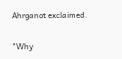Ahrganot exclaimed.

"Why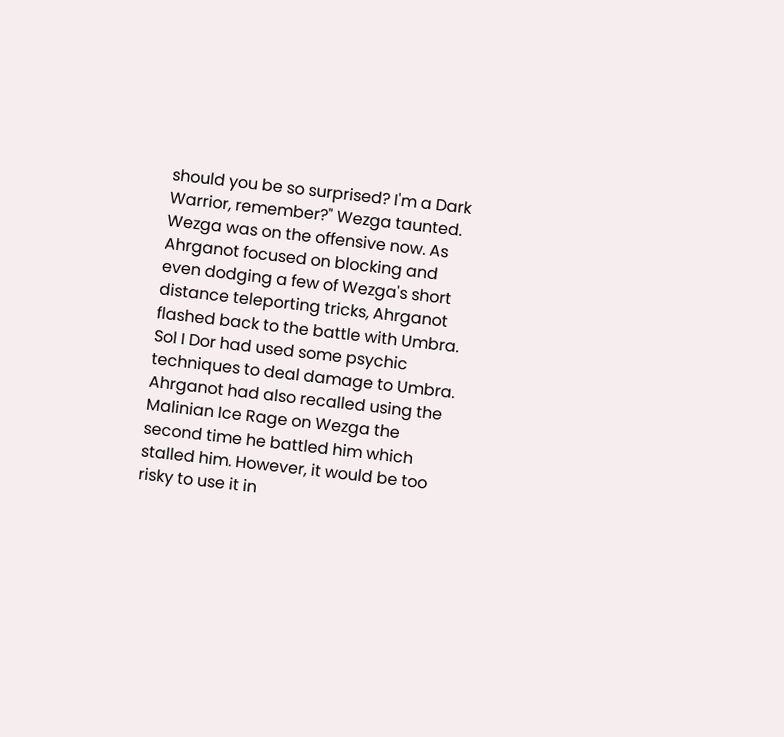should you be so surprised? I'm a Dark Warrior, remember?" Wezga taunted. Wezga was on the offensive now. As Ahrganot focused on blocking and even dodging a few of Wezga's short distance teleporting tricks, Ahrganot flashed back to the battle with Umbra. Sol I Dor had used some psychic techniques to deal damage to Umbra. Ahrganot had also recalled using the Malinian Ice Rage on Wezga the second time he battled him which stalled him. However, it would be too risky to use it in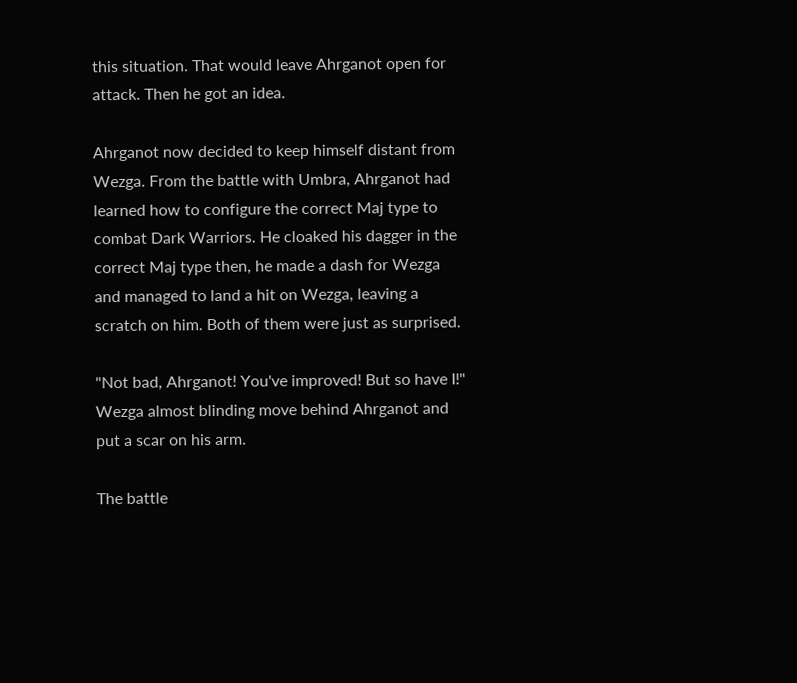this situation. That would leave Ahrganot open for attack. Then he got an idea.

Ahrganot now decided to keep himself distant from Wezga. From the battle with Umbra, Ahrganot had learned how to configure the correct Maj type to combat Dark Warriors. He cloaked his dagger in the correct Maj type then, he made a dash for Wezga and managed to land a hit on Wezga, leaving a scratch on him. Both of them were just as surprised.

"Not bad, Ahrganot! You've improved! But so have I!" Wezga almost blinding move behind Ahrganot and put a scar on his arm.

The battle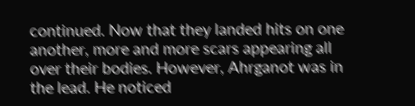continued. Now that they landed hits on one another, more and more scars appearing all over their bodies. However, Ahrganot was in the lead. He noticed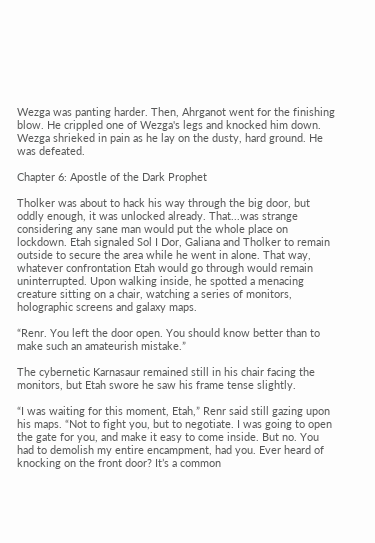Wezga was panting harder. Then, Ahrganot went for the finishing blow. He crippled one of Wezga's legs and knocked him down. Wezga shrieked in pain as he lay on the dusty, hard ground. He was defeated.

Chapter 6: Apostle of the Dark Prophet

Tholker was about to hack his way through the big door, but oddly enough, it was unlocked already. That...was strange considering any sane man would put the whole place on lockdown. Etah signaled Sol I Dor, Galiana and Tholker to remain outside to secure the area while he went in alone. That way, whatever confrontation Etah would go through would remain uninterrupted. Upon walking inside, he spotted a menacing creature sitting on a chair, watching a series of monitors, holographic screens and galaxy maps.

“Renr. You left the door open. You should know better than to make such an amateurish mistake.”

The cybernetic Karnasaur remained still in his chair facing the monitors, but Etah swore he saw his frame tense slightly.

“I was waiting for this moment, Etah,” Renr said still gazing upon his maps. “Not to fight you, but to negotiate. I was going to open the gate for you, and make it easy to come inside. But no. You had to demolish my entire encampment, had you. Ever heard of knocking on the front door? It’s a common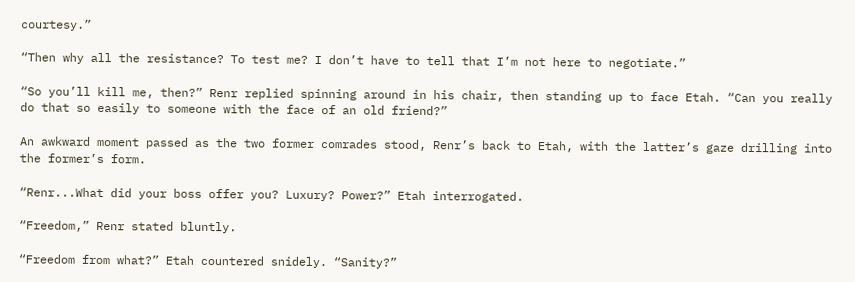courtesy.”

“Then why all the resistance? To test me? I don’t have to tell that I’m not here to negotiate.”

“So you’ll kill me, then?” Renr replied spinning around in his chair, then standing up to face Etah. “Can you really do that so easily to someone with the face of an old friend?”

An awkward moment passed as the two former comrades stood, Renr’s back to Etah, with the latter’s gaze drilling into the former’s form.

“Renr...What did your boss offer you? Luxury? Power?” Etah interrogated.

“Freedom,” Renr stated bluntly.

“Freedom from what?” Etah countered snidely. “Sanity?”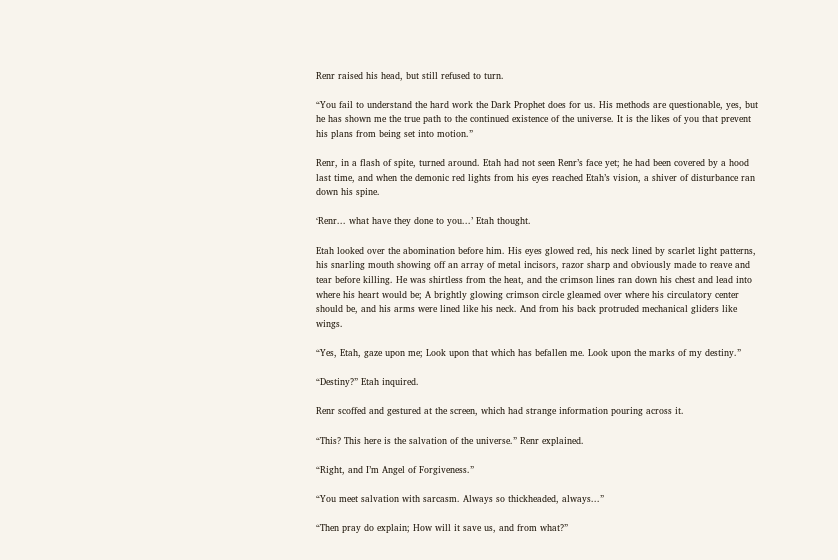Renr raised his head, but still refused to turn.

“You fail to understand the hard work the Dark Prophet does for us. His methods are questionable, yes, but he has shown me the true path to the continued existence of the universe. It is the likes of you that prevent his plans from being set into motion.”

Renr, in a flash of spite, turned around. Etah had not seen Renr’s face yet; he had been covered by a hood last time, and when the demonic red lights from his eyes reached Etah’s vision, a shiver of disturbance ran down his spine.

‘Renr... what have they done to you...’ Etah thought.

Etah looked over the abomination before him. His eyes glowed red, his neck lined by scarlet light patterns, his snarling mouth showing off an array of metal incisors, razor sharp and obviously made to reave and tear before killing. He was shirtless from the heat, and the crimson lines ran down his chest and lead into where his heart would be; A brightly glowing crimson circle gleamed over where his circulatory center should be, and his arms were lined like his neck. And from his back protruded mechanical gliders like wings.

“Yes, Etah, gaze upon me; Look upon that which has befallen me. Look upon the marks of my destiny.”

“Destiny?” Etah inquired.

Renr scoffed and gestured at the screen, which had strange information pouring across it.

“This? This here is the salvation of the universe.” Renr explained.

“Right, and I’m Angel of Forgiveness.”

“You meet salvation with sarcasm. Always so thickheaded, always...”

“Then pray do explain; How will it save us, and from what?”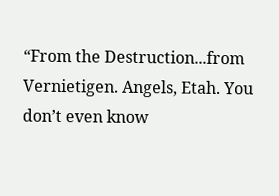“From the Destruction...from Vernietigen. Angels, Etah. You don’t even know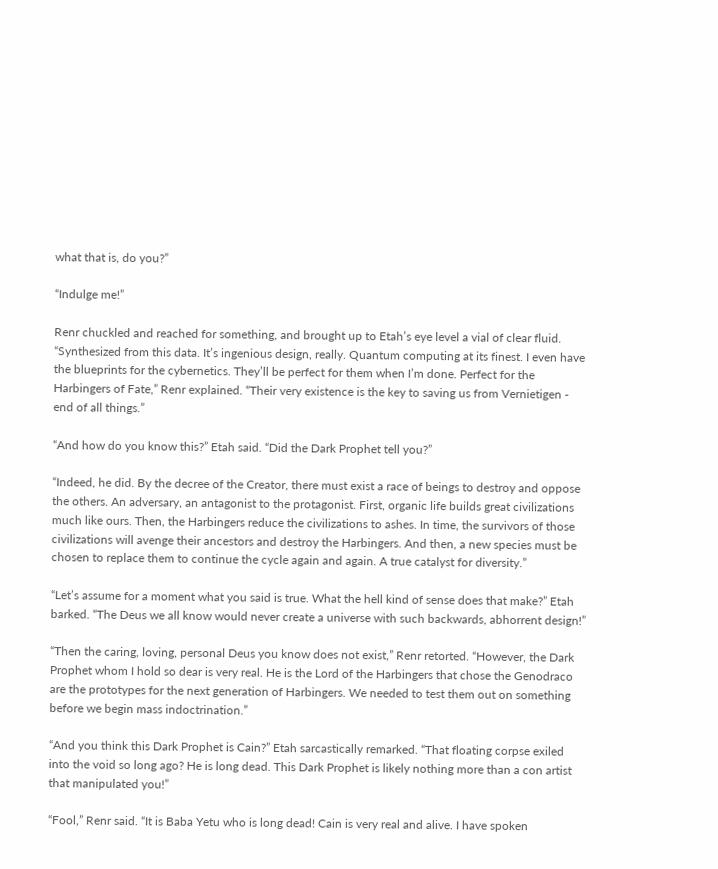what that is, do you?”

“Indulge me!”

Renr chuckled and reached for something, and brought up to Etah’s eye level a vial of clear fluid. “Synthesized from this data. It’s ingenious design, really. Quantum computing at its finest. I even have the blueprints for the cybernetics. They’ll be perfect for them when I’m done. Perfect for the Harbingers of Fate,” Renr explained. “Their very existence is the key to saving us from Vernietigen - end of all things.”

“And how do you know this?” Etah said. “Did the Dark Prophet tell you?”

“Indeed, he did. By the decree of the Creator, there must exist a race of beings to destroy and oppose the others. An adversary, an antagonist to the protagonist. First, organic life builds great civilizations much like ours. Then, the Harbingers reduce the civilizations to ashes. In time, the survivors of those civilizations will avenge their ancestors and destroy the Harbingers. And then, a new species must be chosen to replace them to continue the cycle again and again. A true catalyst for diversity.”

“Let’s assume for a moment what you said is true. What the hell kind of sense does that make?” Etah barked. “The Deus we all know would never create a universe with such backwards, abhorrent design!”

“Then the caring, loving, personal Deus you know does not exist,” Renr retorted. “However, the Dark Prophet whom I hold so dear is very real. He is the Lord of the Harbingers that chose the Genodraco are the prototypes for the next generation of Harbingers. We needed to test them out on something before we begin mass indoctrination.”

“And you think this Dark Prophet is Cain?” Etah sarcastically remarked. “That floating corpse exiled into the void so long ago? He is long dead. This Dark Prophet is likely nothing more than a con artist that manipulated you!”

“Fool,” Renr said. “It is Baba Yetu who is long dead! Cain is very real and alive. I have spoken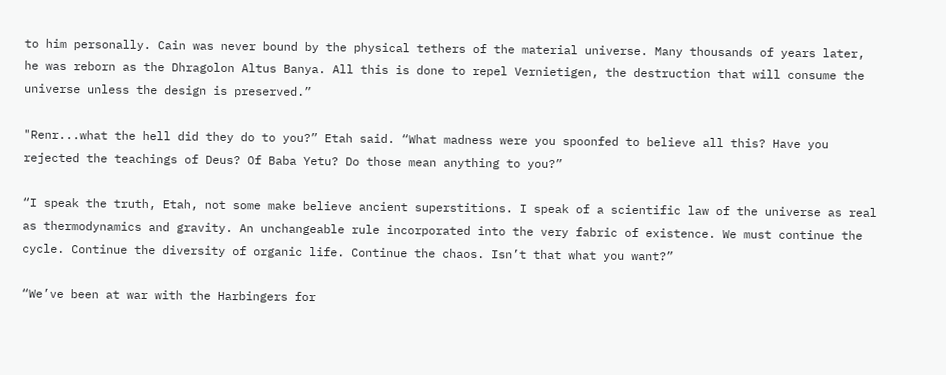to him personally. Cain was never bound by the physical tethers of the material universe. Many thousands of years later, he was reborn as the Dhragolon Altus Banya. All this is done to repel Vernietigen, the destruction that will consume the universe unless the design is preserved.”

"Renr...what the hell did they do to you?” Etah said. “What madness were you spoonfed to believe all this? Have you rejected the teachings of Deus? Of Baba Yetu? Do those mean anything to you?”

“I speak the truth, Etah, not some make believe ancient superstitions. I speak of a scientific law of the universe as real as thermodynamics and gravity. An unchangeable rule incorporated into the very fabric of existence. We must continue the cycle. Continue the diversity of organic life. Continue the chaos. Isn’t that what you want?”

“We’ve been at war with the Harbingers for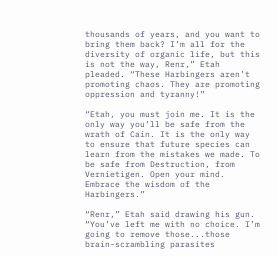thousands of years, and you want to bring them back? I’m all for the diversity of organic life, but this is not the way, Renr,” Etah pleaded. “These Harbingers aren’t promoting chaos. They are promoting oppression and tyranny!”

“Etah, you must join me. It is the only way you’ll be safe from the wrath of Cain. It is the only way to ensure that future species can learn from the mistakes we made. To be safe from Destruction, from Vernietigen. Open your mind. Embrace the wisdom of the Harbingers.”

“Renr,” Etah said drawing his gun. “You’ve left me with no choice. I’m going to remove those...those brain-scrambling parasites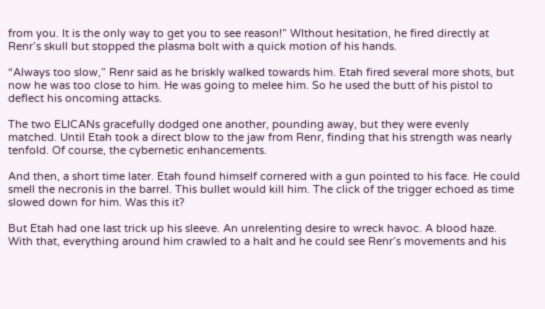from you. It is the only way to get you to see reason!” WIthout hesitation, he fired directly at Renr’s skull but stopped the plasma bolt with a quick motion of his hands.

“Always too slow,” Renr said as he briskly walked towards him. Etah fired several more shots, but now he was too close to him. He was going to melee him. So he used the butt of his pistol to deflect his oncoming attacks.

The two ELICANs gracefully dodged one another, pounding away, but they were evenly matched. Until Etah took a direct blow to the jaw from Renr, finding that his strength was nearly tenfold. Of course, the cybernetic enhancements.

And then, a short time later. Etah found himself cornered with a gun pointed to his face. He could smell the necronis in the barrel. This bullet would kill him. The click of the trigger echoed as time slowed down for him. Was this it?

But Etah had one last trick up his sleeve. An unrelenting desire to wreck havoc. A blood haze. With that, everything around him crawled to a halt and he could see Renr’s movements and his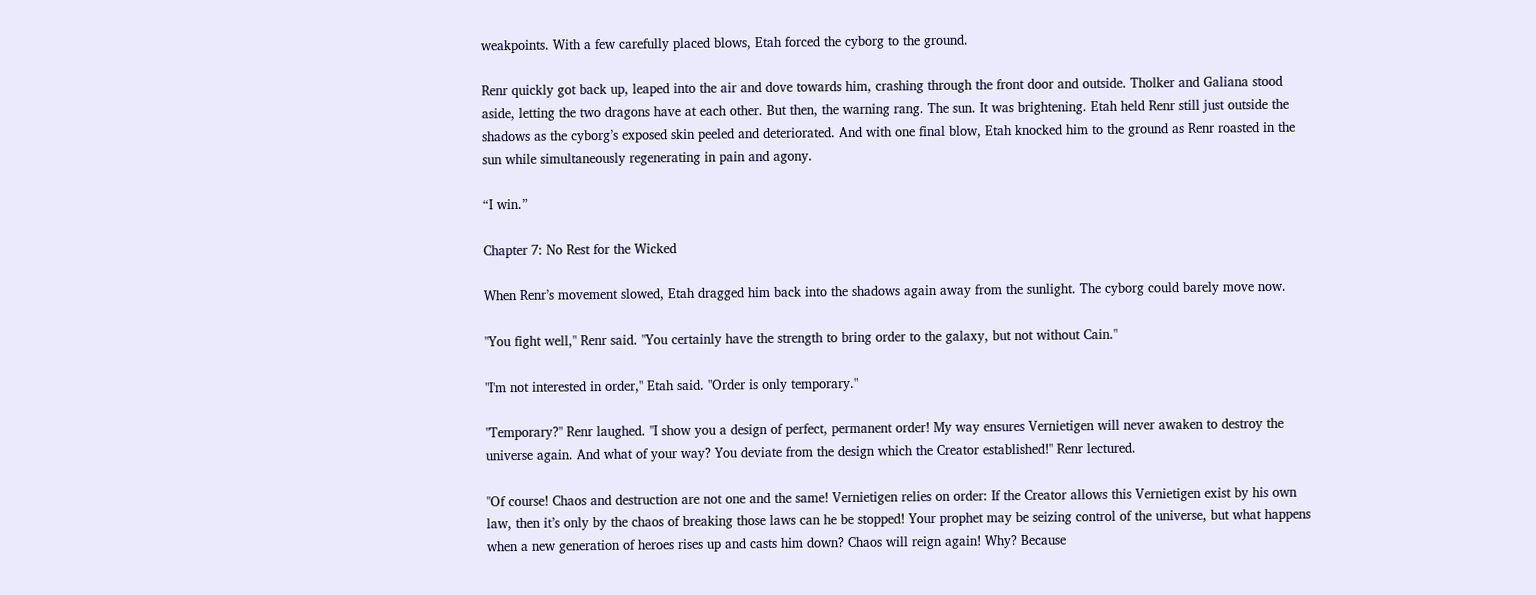weakpoints. With a few carefully placed blows, Etah forced the cyborg to the ground.

Renr quickly got back up, leaped into the air and dove towards him, crashing through the front door and outside. Tholker and Galiana stood aside, letting the two dragons have at each other. But then, the warning rang. The sun. It was brightening. Etah held Renr still just outside the shadows as the cyborg’s exposed skin peeled and deteriorated. And with one final blow, Etah knocked him to the ground as Renr roasted in the sun while simultaneously regenerating in pain and agony.

“I win.”

Chapter 7: No Rest for the Wicked

When Renr’s movement slowed, Etah dragged him back into the shadows again away from the sunlight. The cyborg could barely move now.

"You fight well," Renr said. "You certainly have the strength to bring order to the galaxy, but not without Cain."

"I'm not interested in order," Etah said. "Order is only temporary."

"Temporary?" Renr laughed. "I show you a design of perfect, permanent order! My way ensures Vernietigen will never awaken to destroy the universe again. And what of your way? You deviate from the design which the Creator established!" Renr lectured.

"Of course! Chaos and destruction are not one and the same! Vernietigen relies on order: If the Creator allows this Vernietigen exist by his own law, then it’s only by the chaos of breaking those laws can he be stopped! Your prophet may be seizing control of the universe, but what happens when a new generation of heroes rises up and casts him down? Chaos will reign again! Why? Because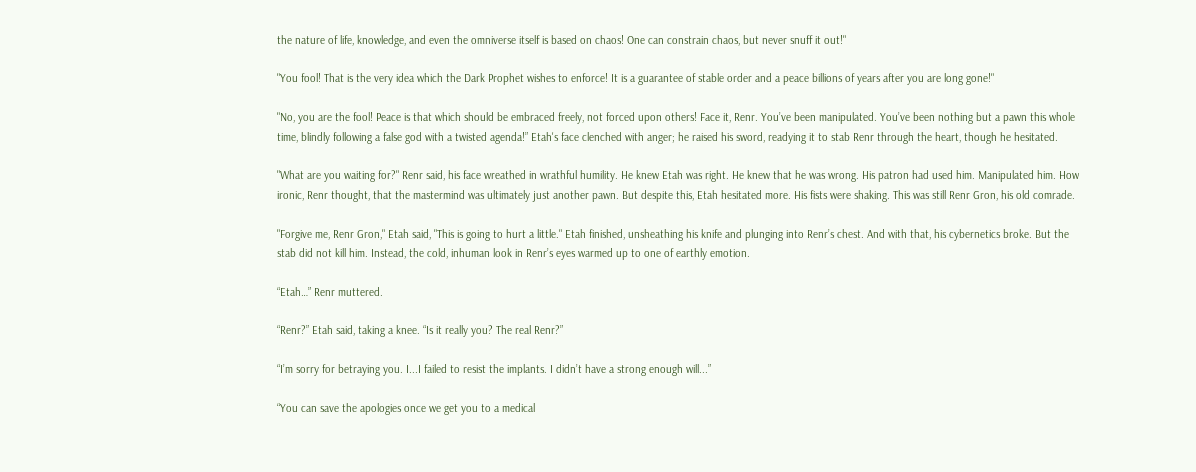the nature of life, knowledge, and even the omniverse itself is based on chaos! One can constrain chaos, but never snuff it out!"

"You fool! That is the very idea which the Dark Prophet wishes to enforce! It is a guarantee of stable order and a peace billions of years after you are long gone!"

"No, you are the fool! Peace is that which should be embraced freely, not forced upon others! Face it, Renr. You’ve been manipulated. You’ve been nothing but a pawn this whole time, blindly following a false god with a twisted agenda!” Etah's face clenched with anger; he raised his sword, readying it to stab Renr through the heart, though he hesitated.

"What are you waiting for?" Renr said, his face wreathed in wrathful humility. He knew Etah was right. He knew that he was wrong. His patron had used him. Manipulated him. How ironic, Renr thought, that the mastermind was ultimately just another pawn. But despite this, Etah hesitated more. His fists were shaking. This was still Renr Gron, his old comrade.

"Forgive me, Renr Gron," Etah said, "This is going to hurt a little." Etah finished, unsheathing his knife and plunging into Renr’s chest. And with that, his cybernetics broke. But the stab did not kill him. Instead, the cold, inhuman look in Renr’s eyes warmed up to one of earthly emotion.

“Etah…” Renr muttered.

“Renr?” Etah said, taking a knee. “Is it really you? The real Renr?”

“I’m sorry for betraying you. I...I failed to resist the implants. I didn’t have a strong enough will...”

“You can save the apologies once we get you to a medical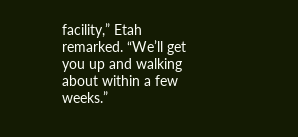facility,” Etah remarked. “We’ll get you up and walking about within a few weeks.”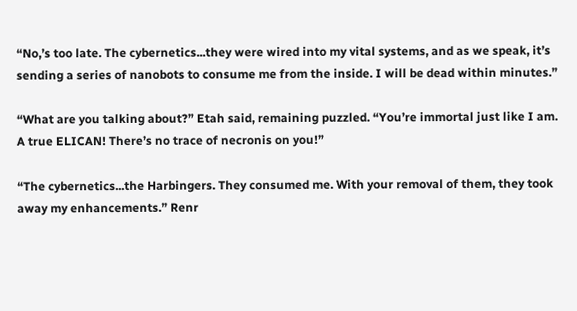“No,’s too late. The cybernetics...they were wired into my vital systems, and as we speak, it’s sending a series of nanobots to consume me from the inside. I will be dead within minutes.”

“What are you talking about?” Etah said, remaining puzzled. “You’re immortal just like I am. A true ELICAN! There’s no trace of necronis on you!”

“The cybernetics...the Harbingers. They consumed me. With your removal of them, they took away my enhancements.” Renr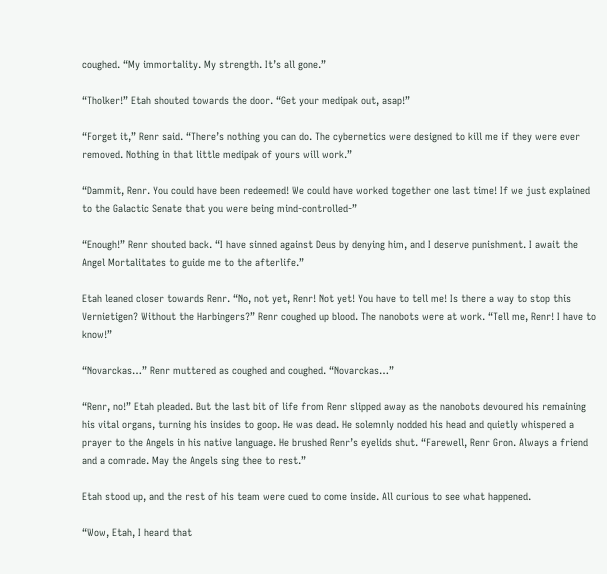coughed. “My immortality. My strength. It’s all gone.”

“Tholker!” Etah shouted towards the door. “Get your medipak out, asap!”

“Forget it,” Renr said. “There’s nothing you can do. The cybernetics were designed to kill me if they were ever removed. Nothing in that little medipak of yours will work.”

“Dammit, Renr. You could have been redeemed! We could have worked together one last time! If we just explained to the Galactic Senate that you were being mind-controlled-”

“Enough!” Renr shouted back. “I have sinned against Deus by denying him, and I deserve punishment. I await the Angel Mortalitates to guide me to the afterlife.”

Etah leaned closer towards Renr. “No, not yet, Renr! Not yet! You have to tell me! Is there a way to stop this Vernietigen? Without the Harbingers?” Renr coughed up blood. The nanobots were at work. “Tell me, Renr! I have to know!”

“Novarckas…” Renr muttered as coughed and coughed. “Novarckas…”

“Renr, no!” Etah pleaded. But the last bit of life from Renr slipped away as the nanobots devoured his remaining his vital organs, turning his insides to goop. He was dead. He solemnly nodded his head and quietly whispered a prayer to the Angels in his native language. He brushed Renr’s eyelids shut. “Farewell, Renr Gron. Always a friend and a comrade. May the Angels sing thee to rest.”

Etah stood up, and the rest of his team were cued to come inside. All curious to see what happened.

“Wow, Etah, I heard that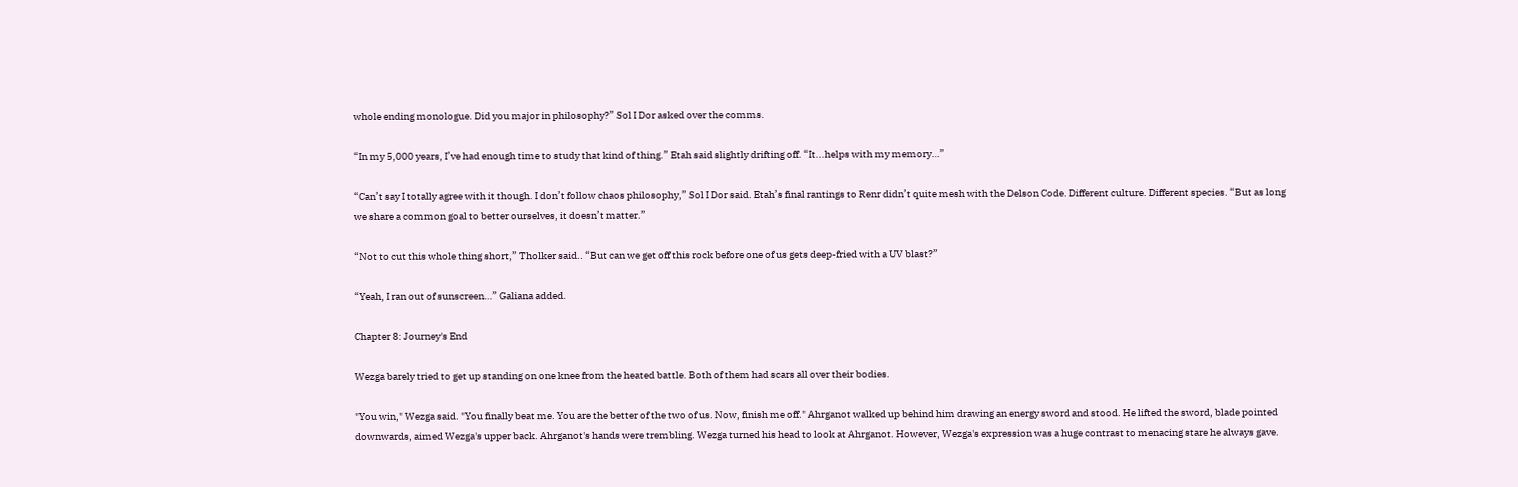whole ending monologue. Did you major in philosophy?” Sol I Dor asked over the comms.

“In my 5,000 years, I’ve had enough time to study that kind of thing.” Etah said slightly drifting off. “It...helps with my memory…”

“Can’t say I totally agree with it though. I don’t follow chaos philosophy,” Sol I Dor said. Etah’s final rantings to Renr didn’t quite mesh with the Delson Code. Different culture. Different species. “But as long we share a common goal to better ourselves, it doesn’t matter.”

“Not to cut this whole thing short,” Tholker said.. “But can we get off this rock before one of us gets deep-fried with a UV blast?”

“Yeah, I ran out of sunscreen…” Galiana added.

Chapter 8: Journey's End

Wezga barely tried to get up standing on one knee from the heated battle. Both of them had scars all over their bodies.

"You win," Wezga said. "You finally beat me. You are the better of the two of us. Now, finish me off." Ahrganot walked up behind him drawing an energy sword and stood. He lifted the sword, blade pointed downwards, aimed Wezga's upper back. Ahrganot's hands were trembling. Wezga turned his head to look at Ahrganot. However, Wezga's expression was a huge contrast to menacing stare he always gave.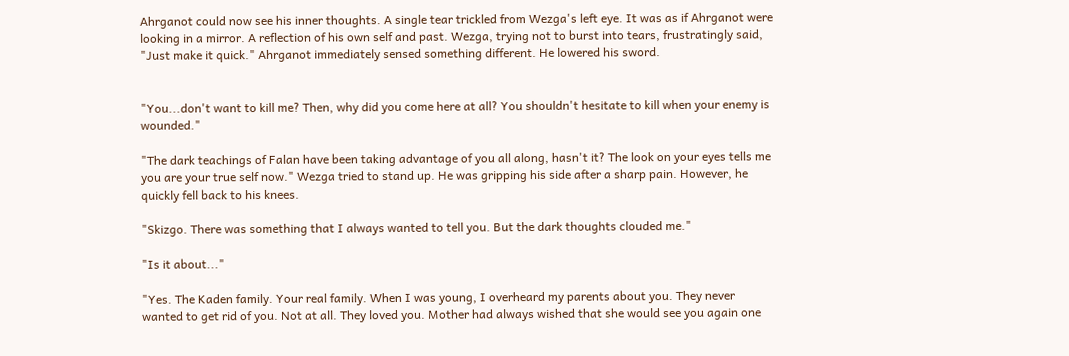Ahrganot could now see his inner thoughts. A single tear trickled from Wezga's left eye. It was as if Ahrganot were looking in a mirror. A reflection of his own self and past. Wezga, trying not to burst into tears, frustratingly said, "Just make it quick." Ahrganot immediately sensed something different. He lowered his sword.


"You...don't want to kill me? Then, why did you come here at all? You shouldn't hesitate to kill when your enemy is wounded."

"The dark teachings of Falan have been taking advantage of you all along, hasn't it? The look on your eyes tells me you are your true self now." Wezga tried to stand up. He was gripping his side after a sharp pain. However, he quickly fell back to his knees.

"Skizgo. There was something that I always wanted to tell you. But the dark thoughts clouded me."

"Is it about..."

"Yes. The Kaden family. Your real family. When I was young, I overheard my parents about you. They never wanted to get rid of you. Not at all. They loved you. Mother had always wished that she would see you again one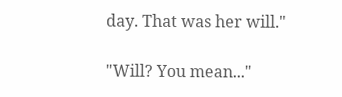day. That was her will."

"Will? You mean..."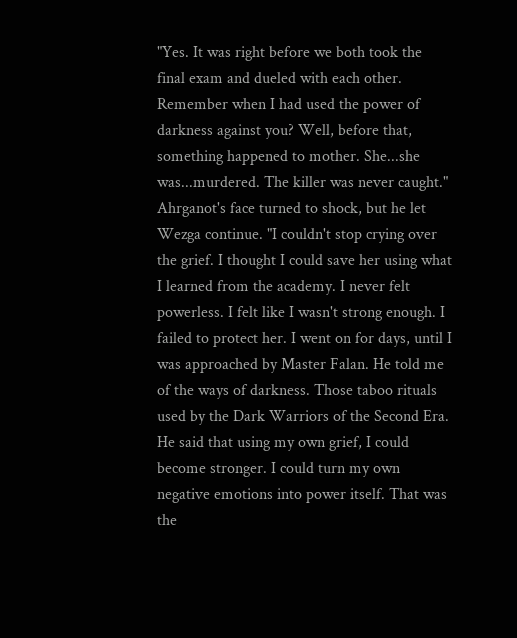"Yes. It was right before we both took the final exam and dueled with each other. Remember when I had used the power of darkness against you? Well, before that, something happened to mother. She...she was...murdered. The killer was never caught." Ahrganot's face turned to shock, but he let Wezga continue. "I couldn't stop crying over the grief. I thought I could save her using what I learned from the academy. I never felt powerless. I felt like I wasn't strong enough. I failed to protect her. I went on for days, until I was approached by Master Falan. He told me of the ways of darkness. Those taboo rituals used by the Dark Warriors of the Second Era. He said that using my own grief, I could become stronger. I could turn my own negative emotions into power itself. That was the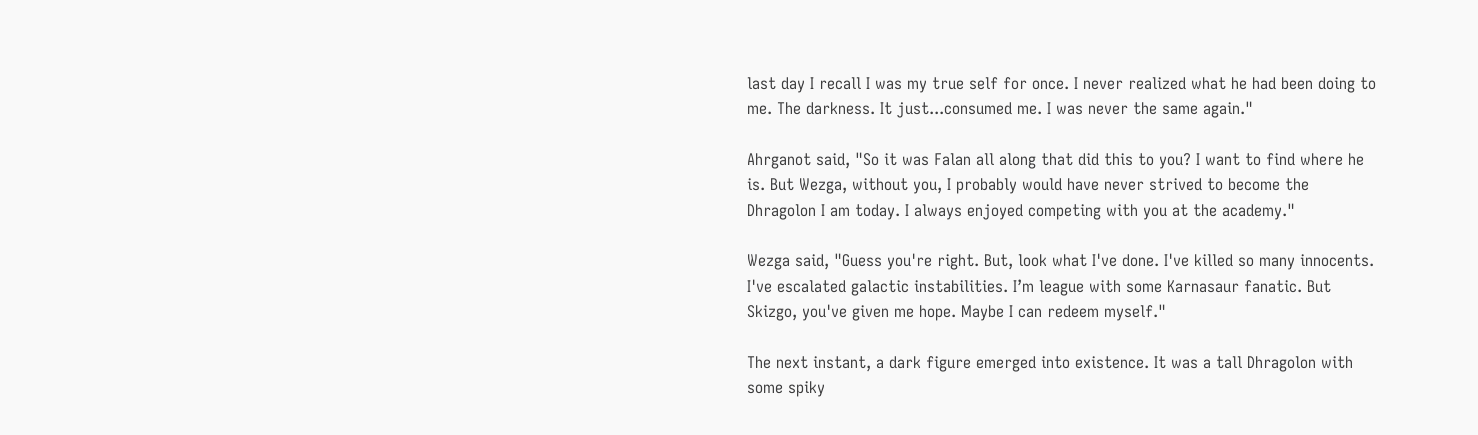last day I recall I was my true self for once. I never realized what he had been doing to me. The darkness. It just...consumed me. I was never the same again."

Ahrganot said, "So it was Falan all along that did this to you? I want to find where he is. But Wezga, without you, I probably would have never strived to become the Dhragolon I am today. I always enjoyed competing with you at the academy."

Wezga said, "Guess you're right. But, look what I've done. I've killed so many innocents. I've escalated galactic instabilities. I’m league with some Karnasaur fanatic. But Skizgo, you've given me hope. Maybe I can redeem myself."

The next instant, a dark figure emerged into existence. It was a tall Dhragolon with some spiky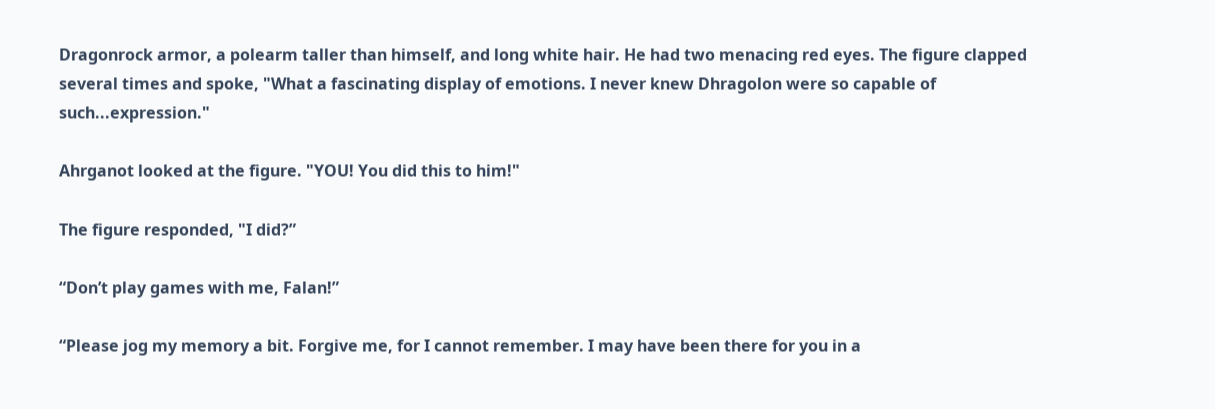Dragonrock armor, a polearm taller than himself, and long white hair. He had two menacing red eyes. The figure clapped several times and spoke, "What a fascinating display of emotions. I never knew Dhragolon were so capable of such...expression."

Ahrganot looked at the figure. "YOU! You did this to him!"

The figure responded, "I did?”

“Don’t play games with me, Falan!”

“Please jog my memory a bit. Forgive me, for I cannot remember. I may have been there for you in a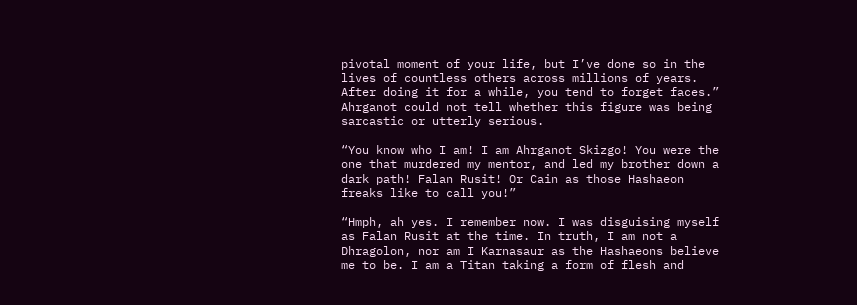pivotal moment of your life, but I’ve done so in the lives of countless others across millions of years. After doing it for a while, you tend to forget faces.” Ahrganot could not tell whether this figure was being sarcastic or utterly serious.

“You know who I am! I am Ahrganot Skizgo! You were the one that murdered my mentor, and led my brother down a dark path! Falan Rusit! Or Cain as those Hashaeon freaks like to call you!”

“Hmph, ah yes. I remember now. I was disguising myself as Falan Rusit at the time. In truth, I am not a Dhragolon, nor am I Karnasaur as the Hashaeons believe me to be. I am a Titan taking a form of flesh and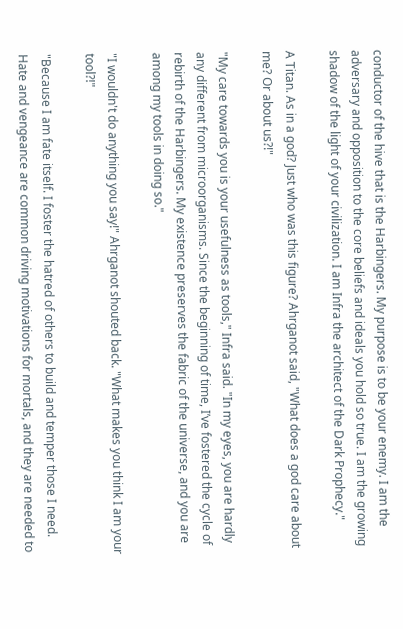conductor of the hive that is the Harbingers. My purpose is to be your enemy. I am the adversary and opposition to the core beliefs and ideals you hold so true. I am the growing shadow of the light of your civilization. I am Infra the architect of the Dark Prophecy."

A Titan. As in a god? Just who was this figure? Ahrganot said, "What does a god care about me? Or about us?!"

"My care towards you is your usefulness as tools," Infra said. "In my eyes, you are hardly any different from microorganisms. Since the beginning of time, I’ve fostered the cycle of rebirth of the Harbingers. My existence preserves the fabric of the universe, and you are among my tools in doing so."

"I wouldn't do anything you say!" Ahrganot shouted back. "What makes you think I am your tool?!"

"Because I am fate itself. I foster the hatred of others to build and temper those I need. Hate and vengeance are common driving motivations for mortals, and they are needed to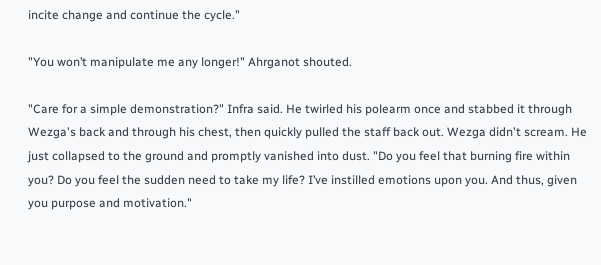incite change and continue the cycle."

"You won’t manipulate me any longer!" Ahrganot shouted.

"Care for a simple demonstration?" Infra said. He twirled his polearm once and stabbed it through Wezga's back and through his chest, then quickly pulled the staff back out. Wezga didn't scream. He just collapsed to the ground and promptly vanished into dust. "Do you feel that burning fire within you? Do you feel the sudden need to take my life? I’ve instilled emotions upon you. And thus, given you purpose and motivation."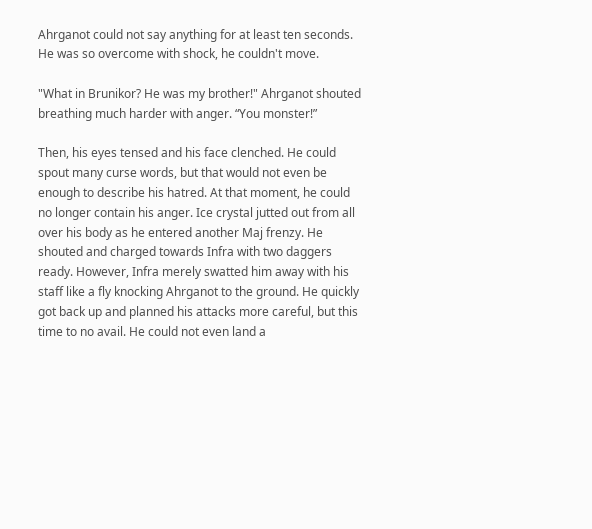Ahrganot could not say anything for at least ten seconds. He was so overcome with shock, he couldn't move.

"What in Brunikor? He was my brother!" Ahrganot shouted breathing much harder with anger. “You monster!”

Then, his eyes tensed and his face clenched. He could spout many curse words, but that would not even be enough to describe his hatred. At that moment, he could no longer contain his anger. Ice crystal jutted out from all over his body as he entered another Maj frenzy. He shouted and charged towards Infra with two daggers ready. However, Infra merely swatted him away with his staff like a fly knocking Ahrganot to the ground. He quickly got back up and planned his attacks more careful, but this time to no avail. He could not even land a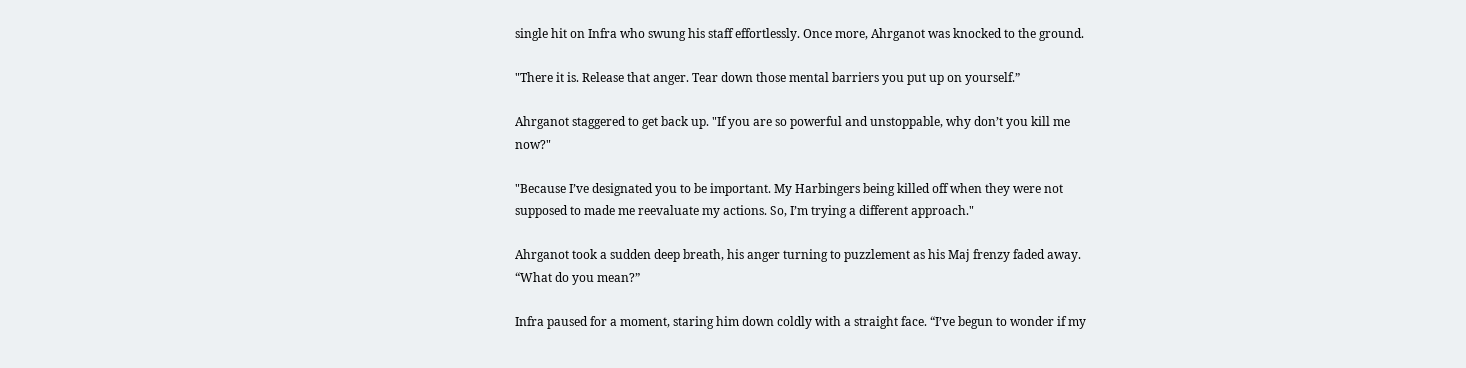single hit on Infra who swung his staff effortlessly. Once more, Ahrganot was knocked to the ground.

"There it is. Release that anger. Tear down those mental barriers you put up on yourself.”

Ahrganot staggered to get back up. "If you are so powerful and unstoppable, why don’t you kill me now?"

"Because I’ve designated you to be important. My Harbingers being killed off when they were not supposed to made me reevaluate my actions. So, I’m trying a different approach."

Ahrganot took a sudden deep breath, his anger turning to puzzlement as his Maj frenzy faded away. “What do you mean?”

Infra paused for a moment, staring him down coldly with a straight face. “I’ve begun to wonder if my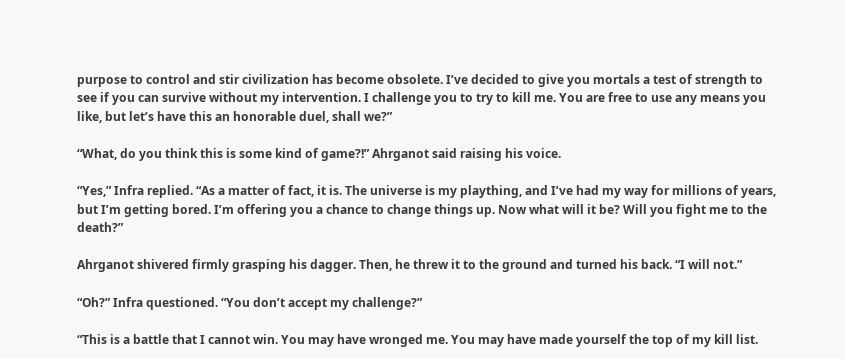purpose to control and stir civilization has become obsolete. I’ve decided to give you mortals a test of strength to see if you can survive without my intervention. I challenge you to try to kill me. You are free to use any means you like, but let’s have this an honorable duel, shall we?”

“What, do you think this is some kind of game?!” Ahrganot said raising his voice.

“Yes,” Infra replied. “As a matter of fact, it is. The universe is my plaything, and I’ve had my way for millions of years, but I’m getting bored. I’m offering you a chance to change things up. Now what will it be? Will you fight me to the death?”

Ahrganot shivered firmly grasping his dagger. Then, he threw it to the ground and turned his back. “I will not.”

“Oh?” Infra questioned. “You don’t accept my challenge?”

“This is a battle that I cannot win. You may have wronged me. You may have made yourself the top of my kill list.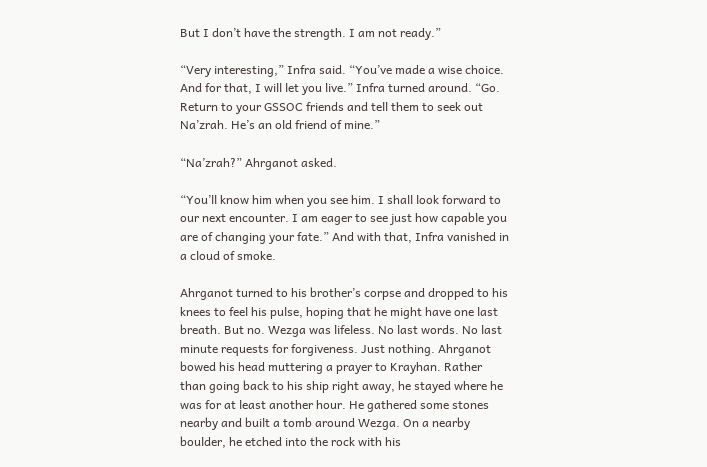But I don’t have the strength. I am not ready.”

“Very interesting,” Infra said. “You’ve made a wise choice. And for that, I will let you live.” Infra turned around. “Go. Return to your GSSOC friends and tell them to seek out Na’zrah. He’s an old friend of mine.”

“Na’zrah?” Ahrganot asked.

“You’ll know him when you see him. I shall look forward to our next encounter. I am eager to see just how capable you are of changing your fate.” And with that, Infra vanished in a cloud of smoke.

Ahrganot turned to his brother’s corpse and dropped to his knees to feel his pulse, hoping that he might have one last breath. But no. Wezga was lifeless. No last words. No last minute requests for forgiveness. Just nothing. Ahrganot bowed his head muttering a prayer to Krayhan. Rather than going back to his ship right away, he stayed where he was for at least another hour. He gathered some stones nearby and built a tomb around Wezga. On a nearby boulder, he etched into the rock with his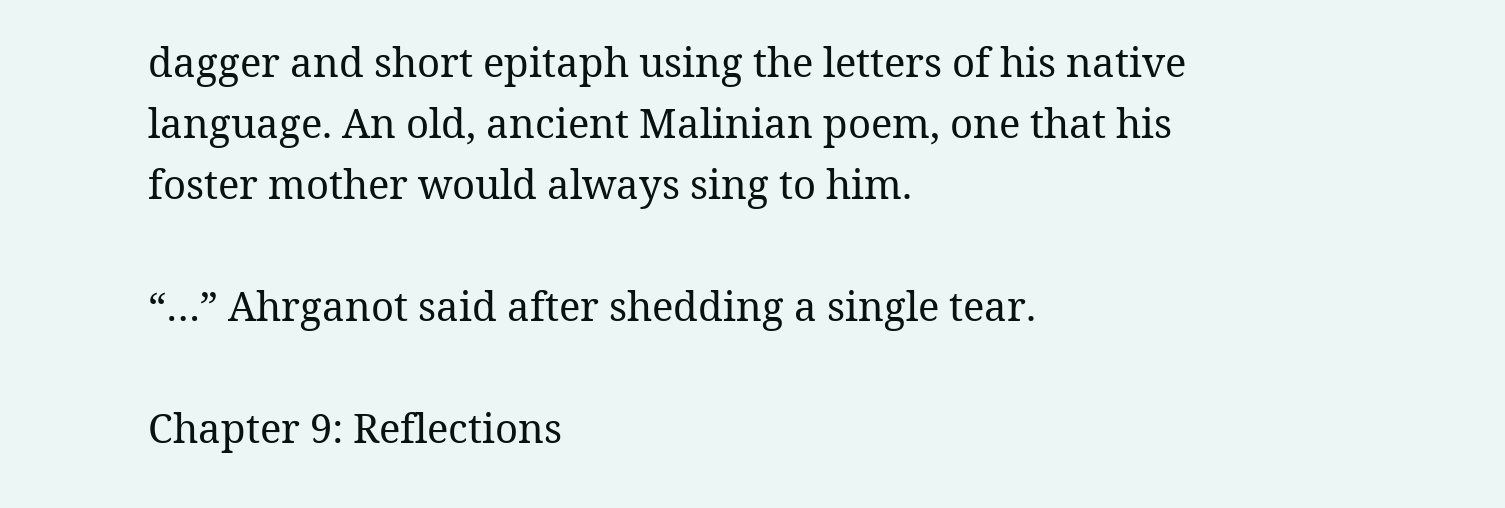dagger and short epitaph using the letters of his native language. An old, ancient Malinian poem, one that his foster mother would always sing to him.

“…” Ahrganot said after shedding a single tear.

Chapter 9: Reflections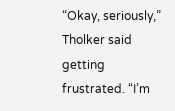“Okay, seriously,” Tholker said getting frustrated. “I’m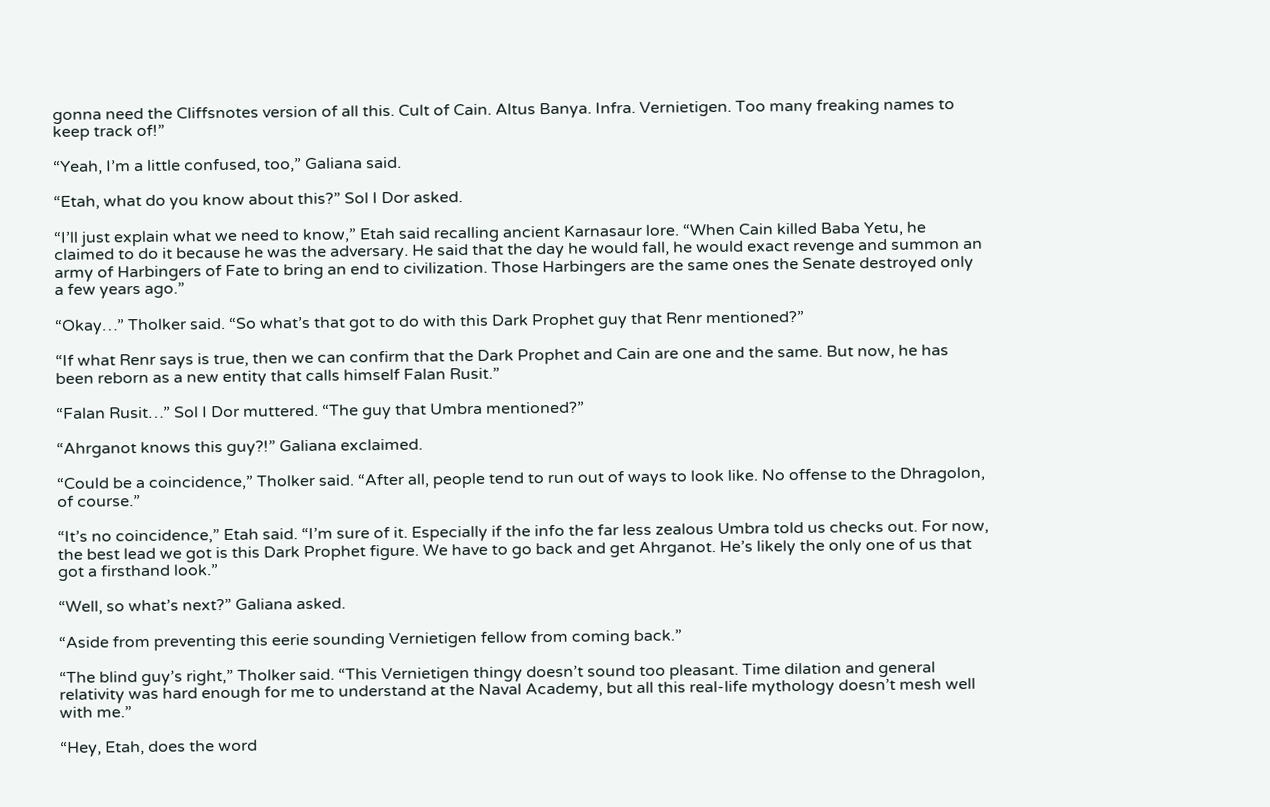gonna need the Cliffsnotes version of all this. Cult of Cain. Altus Banya. Infra. Vernietigen. Too many freaking names to keep track of!”

“Yeah, I’m a little confused, too,” Galiana said.

“Etah, what do you know about this?” Sol I Dor asked.

“I’ll just explain what we need to know,” Etah said recalling ancient Karnasaur lore. “When Cain killed Baba Yetu, he claimed to do it because he was the adversary. He said that the day he would fall, he would exact revenge and summon an army of Harbingers of Fate to bring an end to civilization. Those Harbingers are the same ones the Senate destroyed only a few years ago.”

“Okay…” Tholker said. “So what’s that got to do with this Dark Prophet guy that Renr mentioned?”

“If what Renr says is true, then we can confirm that the Dark Prophet and Cain are one and the same. But now, he has been reborn as a new entity that calls himself Falan Rusit.”

“Falan Rusit…” Sol I Dor muttered. “The guy that Umbra mentioned?”

“Ahrganot knows this guy?!” Galiana exclaimed.

“Could be a coincidence,” Tholker said. “After all, people tend to run out of ways to look like. No offense to the Dhragolon, of course.”

“It’s no coincidence,” Etah said. “I’m sure of it. Especially if the info the far less zealous Umbra told us checks out. For now, the best lead we got is this Dark Prophet figure. We have to go back and get Ahrganot. He’s likely the only one of us that got a firsthand look.”

“Well, so what’s next?” Galiana asked.

“Aside from preventing this eerie sounding Vernietigen fellow from coming back.”

“The blind guy’s right,” Tholker said. “This Vernietigen thingy doesn’t sound too pleasant. Time dilation and general relativity was hard enough for me to understand at the Naval Academy, but all this real-life mythology doesn’t mesh well with me.”

“Hey, Etah, does the word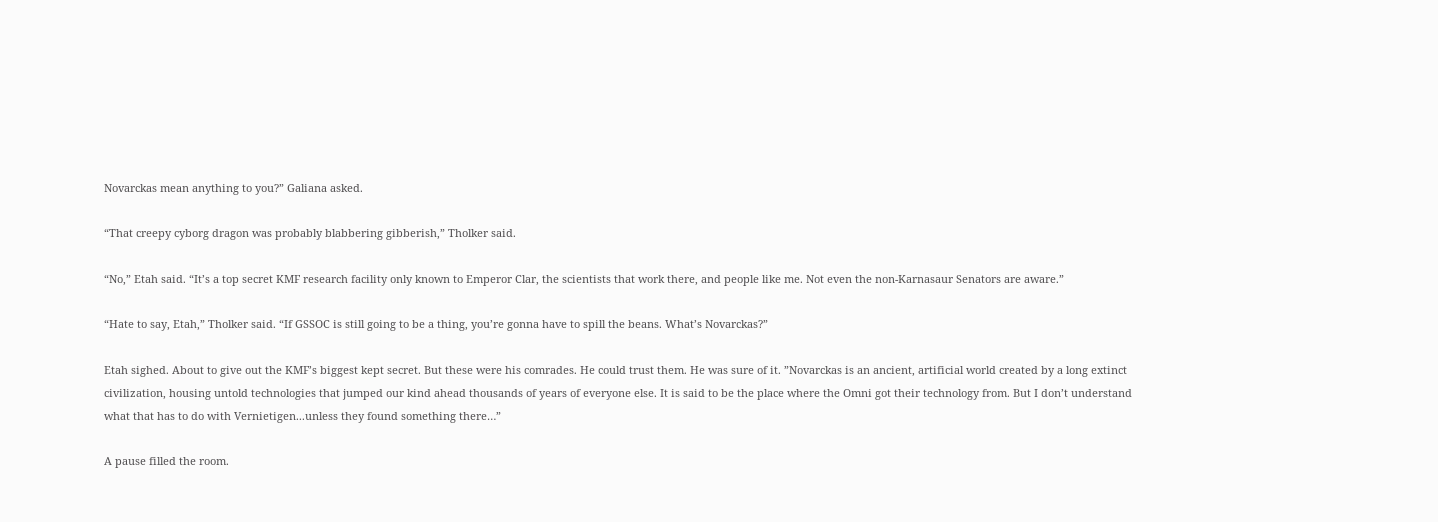Novarckas mean anything to you?” Galiana asked.

“That creepy cyborg dragon was probably blabbering gibberish,” Tholker said.

“No,” Etah said. “It’s a top secret KMF research facility only known to Emperor Clar, the scientists that work there, and people like me. Not even the non-Karnasaur Senators are aware.”

“Hate to say, Etah,” Tholker said. “If GSSOC is still going to be a thing, you’re gonna have to spill the beans. What’s Novarckas?”

Etah sighed. About to give out the KMF’s biggest kept secret. But these were his comrades. He could trust them. He was sure of it. ”Novarckas is an ancient, artificial world created by a long extinct civilization, housing untold technologies that jumped our kind ahead thousands of years of everyone else. It is said to be the place where the Omni got their technology from. But I don’t understand what that has to do with Vernietigen...unless they found something there…”

A pause filled the room.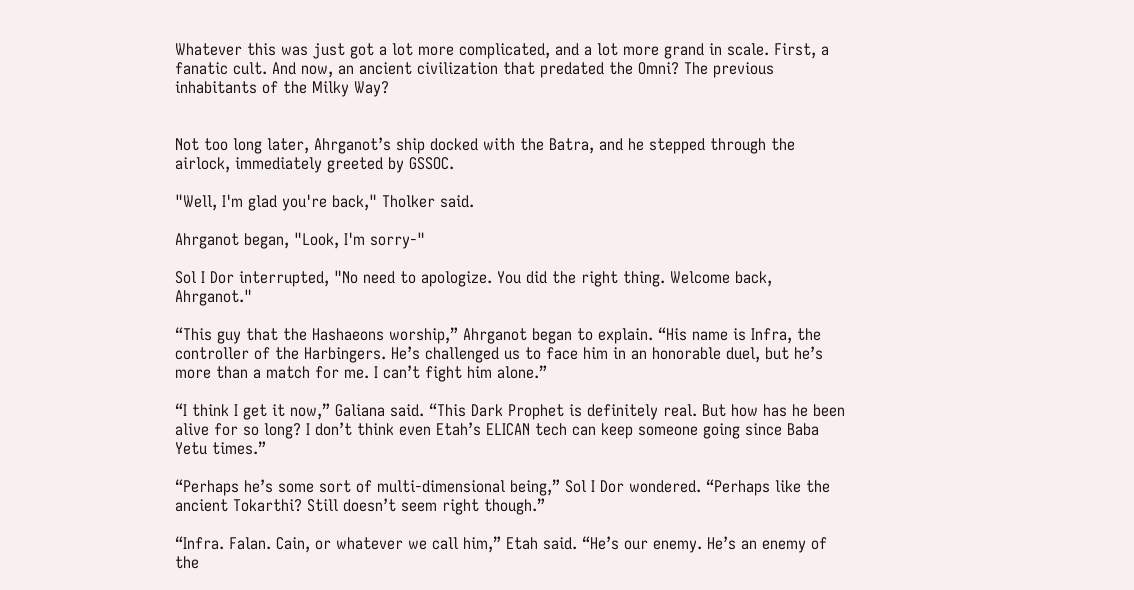Whatever this was just got a lot more complicated, and a lot more grand in scale. First, a fanatic cult. And now, an ancient civilization that predated the Omni? The previous inhabitants of the Milky Way?


Not too long later, Ahrganot’s ship docked with the Batra, and he stepped through the airlock, immediately greeted by GSSOC.

"Well, I'm glad you're back," Tholker said.

Ahrganot began, "Look, I'm sorry-"

Sol I Dor interrupted, "No need to apologize. You did the right thing. Welcome back, Ahrganot."

“This guy that the Hashaeons worship,” Ahrganot began to explain. “His name is Infra, the controller of the Harbingers. He’s challenged us to face him in an honorable duel, but he’s more than a match for me. I can’t fight him alone.”

“I think I get it now,” Galiana said. “This Dark Prophet is definitely real. But how has he been alive for so long? I don’t think even Etah’s ELICAN tech can keep someone going since Baba Yetu times.”

“Perhaps he’s some sort of multi-dimensional being,” Sol I Dor wondered. “Perhaps like the ancient Tokarthi? Still doesn’t seem right though.”

“Infra. Falan. Cain, or whatever we call him,” Etah said. “He’s our enemy. He’s an enemy of the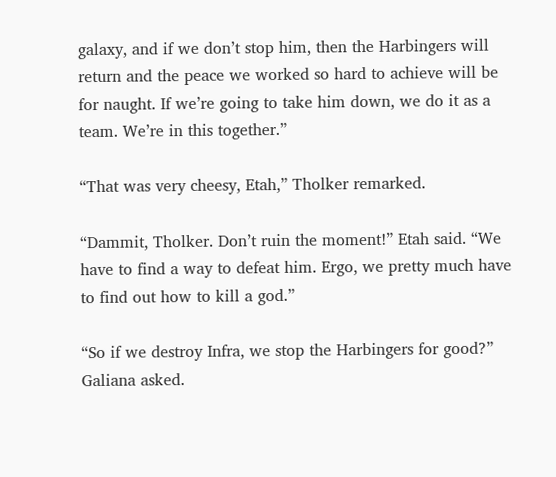galaxy, and if we don’t stop him, then the Harbingers will return and the peace we worked so hard to achieve will be for naught. If we’re going to take him down, we do it as a team. We’re in this together.”

“That was very cheesy, Etah,” Tholker remarked.

“Dammit, Tholker. Don’t ruin the moment!” Etah said. “We have to find a way to defeat him. Ergo, we pretty much have to find out how to kill a god.”

“So if we destroy Infra, we stop the Harbingers for good?” Galiana asked.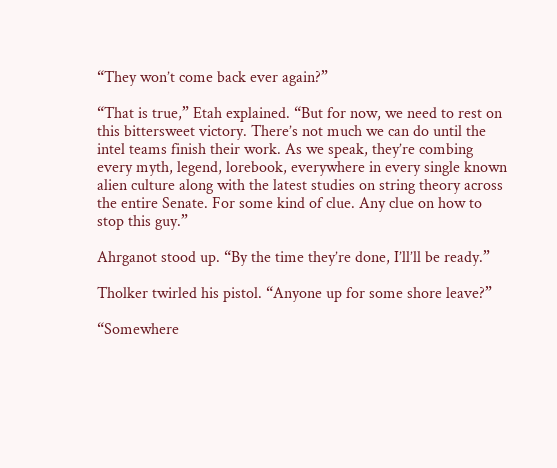“They won’t come back ever again?”

“That is true,” Etah explained. “But for now, we need to rest on this bittersweet victory. There’s not much we can do until the intel teams finish their work. As we speak, they’re combing every myth, legend, lorebook, everywhere in every single known alien culture along with the latest studies on string theory across the entire Senate. For some kind of clue. Any clue on how to stop this guy.”

Ahrganot stood up. “By the time they’re done, I’ll’ll be ready.”

Tholker twirled his pistol. “Anyone up for some shore leave?”

“Somewhere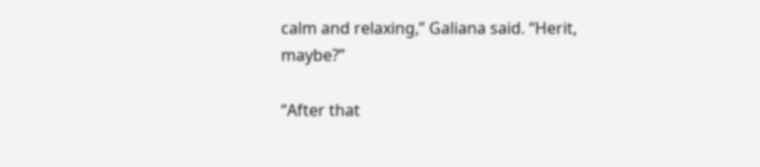calm and relaxing,” Galiana said. “Herit, maybe?”

“After that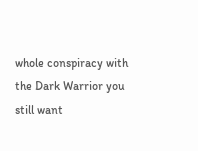whole conspiracy with the Dark Warrior you still want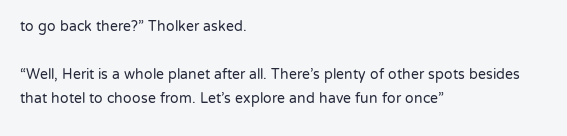to go back there?” Tholker asked.

“Well, Herit is a whole planet after all. There’s plenty of other spots besides that hotel to choose from. Let’s explore and have fun for once”